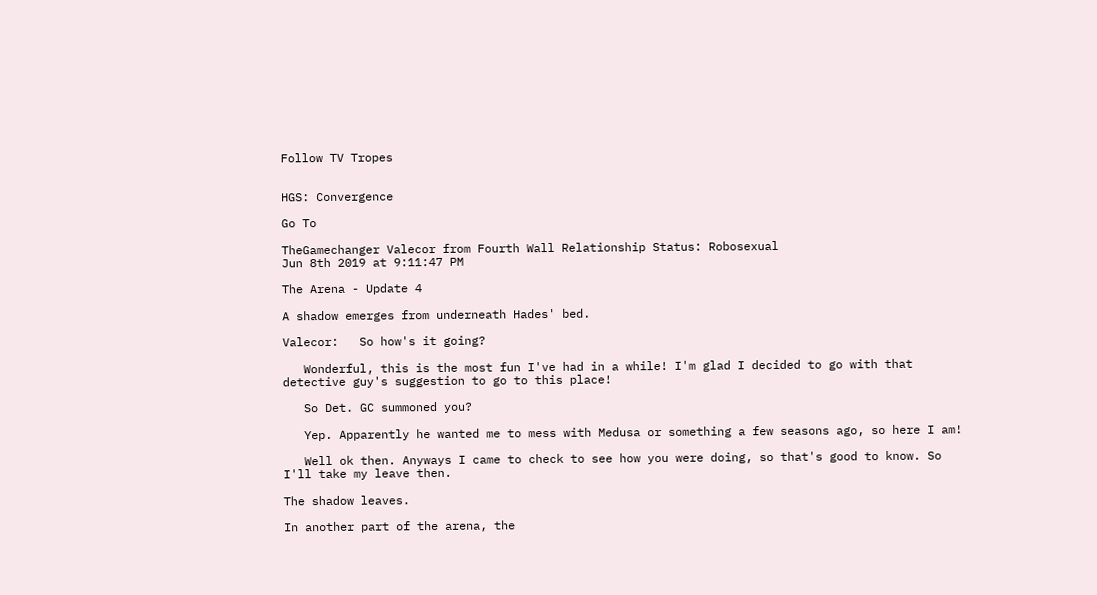Follow TV Tropes


HGS: Convergence

Go To

TheGamechanger Valecor from Fourth Wall Relationship Status: Robosexual
Jun 8th 2019 at 9:11:47 PM

The Arena - Update 4

A shadow emerges from underneath Hades' bed.

Valecor:   So how's it going?

   Wonderful, this is the most fun I've had in a while! I'm glad I decided to go with that detective guy's suggestion to go to this place!

   So Det. GC summoned you?

   Yep. Apparently he wanted me to mess with Medusa or something a few seasons ago, so here I am!

   Well ok then. Anyways I came to check to see how you were doing, so that's good to know. So I'll take my leave then.

The shadow leaves.

In another part of the arena, the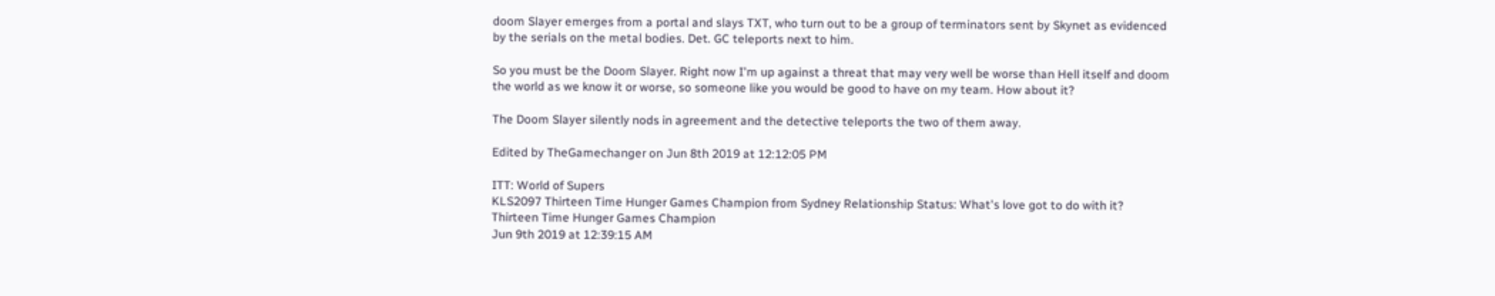doom Slayer emerges from a portal and slays TXT, who turn out to be a group of terminators sent by Skynet as evidenced by the serials on the metal bodies. Det. GC teleports next to him.

So you must be the Doom Slayer. Right now I'm up against a threat that may very well be worse than Hell itself and doom the world as we know it or worse, so someone like you would be good to have on my team. How about it?

The Doom Slayer silently nods in agreement and the detective teleports the two of them away.

Edited by TheGamechanger on Jun 8th 2019 at 12:12:05 PM

ITT: World of Supers
KLS2097 Thirteen Time Hunger Games Champion from Sydney Relationship Status: What's love got to do with it?
Thirteen Time Hunger Games Champion
Jun 9th 2019 at 12:39:15 AM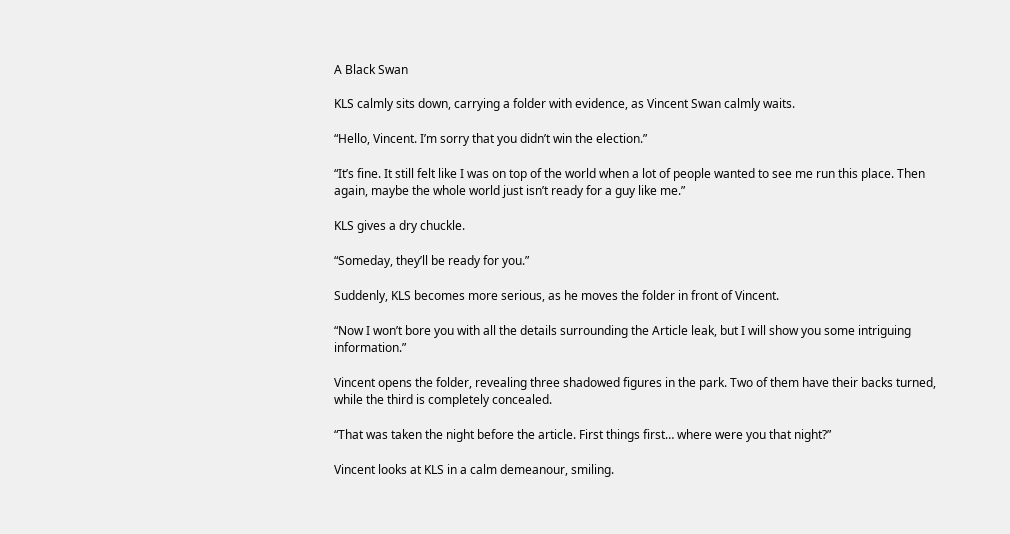A Black Swan

KLS calmly sits down, carrying a folder with evidence, as Vincent Swan calmly waits.

“Hello, Vincent. I’m sorry that you didn’t win the election.”

“It’s fine. It still felt like I was on top of the world when a lot of people wanted to see me run this place. Then again, maybe the whole world just isn’t ready for a guy like me.”

KLS gives a dry chuckle.

“Someday, they’ll be ready for you.”

Suddenly, KLS becomes more serious, as he moves the folder in front of Vincent.

“Now I won’t bore you with all the details surrounding the Article leak, but I will show you some intriguing information.”

Vincent opens the folder, revealing three shadowed figures in the park. Two of them have their backs turned, while the third is completely concealed.

“That was taken the night before the article. First things first… where were you that night?”

Vincent looks at KLS in a calm demeanour, smiling.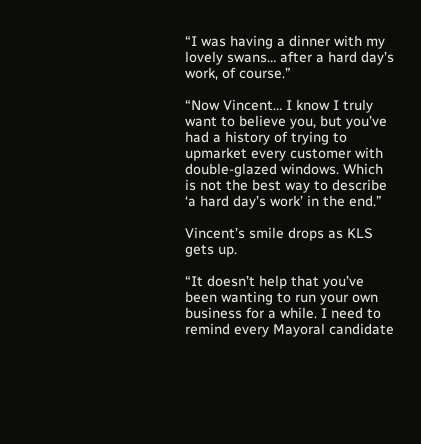“I was having a dinner with my lovely swans… after a hard day’s work, of course.”

“Now Vincent… I know I truly want to believe you, but you’ve had a history of trying to upmarket every customer with double-glazed windows. Which is not the best way to describe ‘a hard day’s work’ in the end.”

Vincent’s smile drops as KLS gets up.

“It doesn’t help that you’ve been wanting to run your own business for a while. I need to remind every Mayoral candidate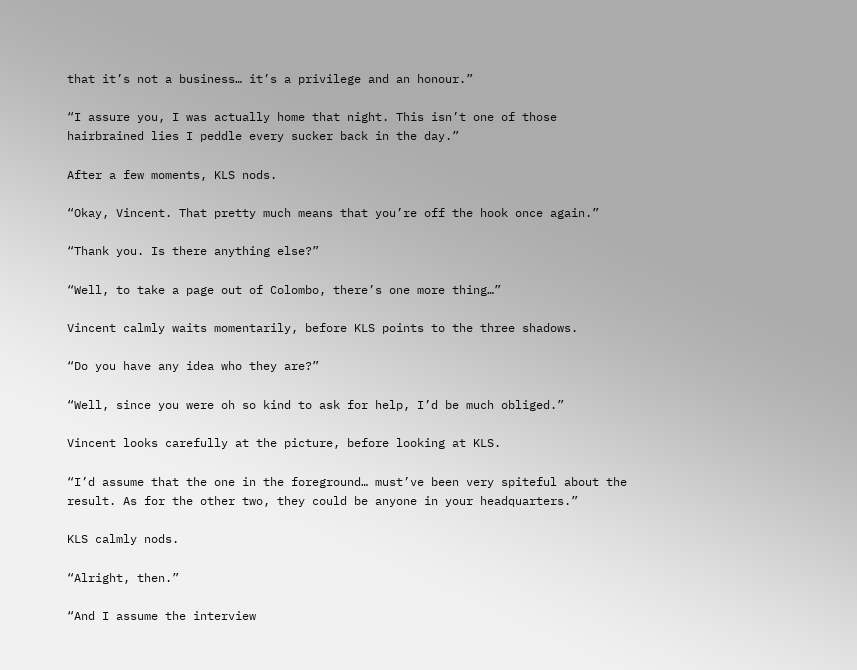that it’s not a business… it’s a privilege and an honour.”

“I assure you, I was actually home that night. This isn’t one of those hairbrained lies I peddle every sucker back in the day.”

After a few moments, KLS nods.

“Okay, Vincent. That pretty much means that you’re off the hook once again.”

“Thank you. Is there anything else?”

“Well, to take a page out of Colombo, there’s one more thing…”

Vincent calmly waits momentarily, before KLS points to the three shadows.

“Do you have any idea who they are?”

“Well, since you were oh so kind to ask for help, I’d be much obliged.”

Vincent looks carefully at the picture, before looking at KLS.

“I’d assume that the one in the foreground… must’ve been very spiteful about the result. As for the other two, they could be anyone in your headquarters.”

KLS calmly nods.

“Alright, then.”

“And I assume the interview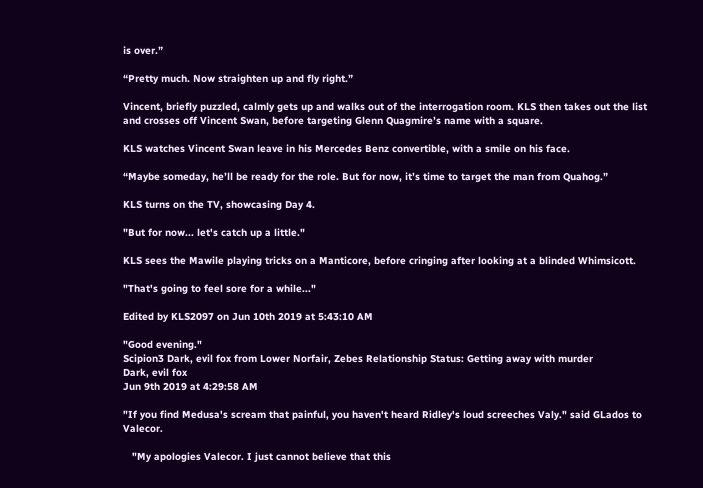is over.”

“Pretty much. Now straighten up and fly right.”

Vincent, briefly puzzled, calmly gets up and walks out of the interrogation room. KLS then takes out the list and crosses off Vincent Swan, before targeting Glenn Quagmire’s name with a square.

KLS watches Vincent Swan leave in his Mercedes Benz convertible, with a smile on his face.

“Maybe someday, he’ll be ready for the role. But for now, it’s time to target the man from Quahog.”

KLS turns on the TV, showcasing Day 4.

"But for now... let's catch up a little."

KLS sees the Mawile playing tricks on a Manticore, before cringing after looking at a blinded Whimsicott.

"That's going to feel sore for a while..."

Edited by KLS2097 on Jun 10th 2019 at 5:43:10 AM

"Good evening."
Scipion3 Dark, evil fox from Lower Norfair, Zebes Relationship Status: Getting away with murder
Dark, evil fox
Jun 9th 2019 at 4:29:58 AM

"If you find Medusa's scream that painful, you haven't heard Ridley's loud screeches Valy." said GLados to Valecor.

   "My apologies Valecor. I just cannot believe that this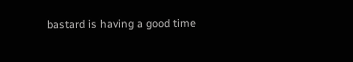bastard is having a good time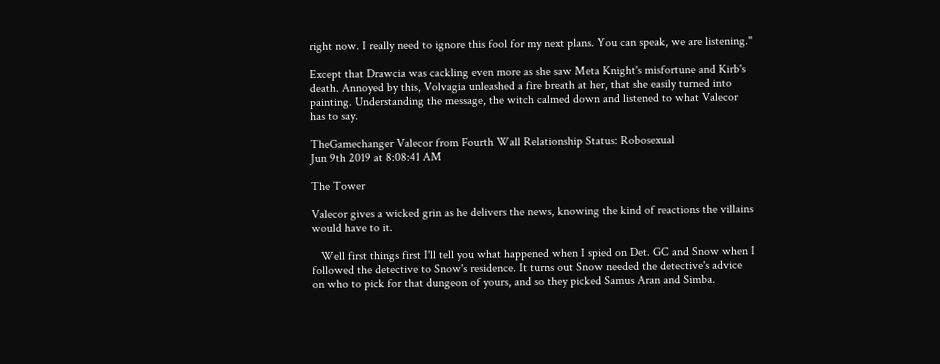right now. I really need to ignore this fool for my next plans. You can speak, we are listening."

Except that Drawcia was cackling even more as she saw Meta Knight's misfortune and Kirb's death. Annoyed by this, Volvagia unleashed a fire breath at her, that she easily turned into painting. Understanding the message, the witch calmed down and listened to what Valecor has to say.

TheGamechanger Valecor from Fourth Wall Relationship Status: Robosexual
Jun 9th 2019 at 8:08:41 AM

The Tower

Valecor gives a wicked grin as he delivers the news, knowing the kind of reactions the villains would have to it.

   Well first things first I'll tell you what happened when I spied on Det. GC and Snow when I followed the detective to Snow's residence. It turns out Snow needed the detective's advice on who to pick for that dungeon of yours, and so they picked Samus Aran and Simba.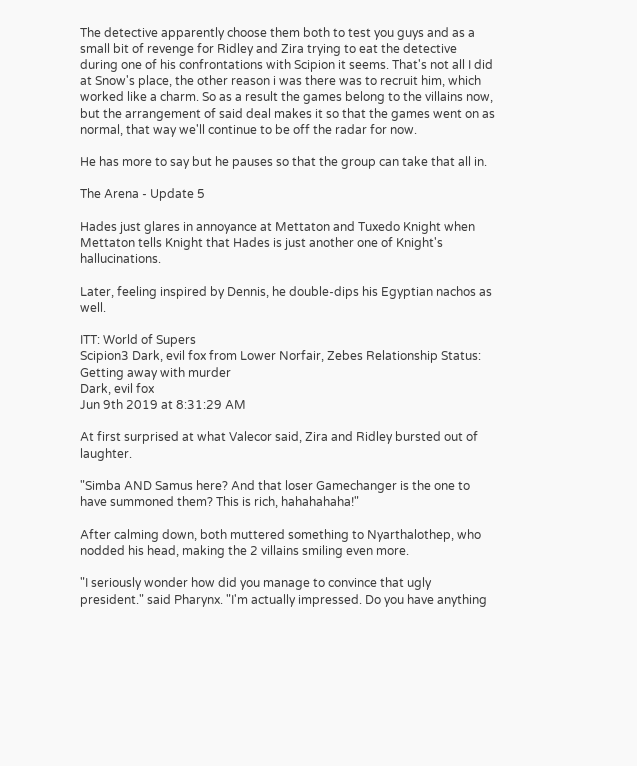The detective apparently choose them both to test you guys and as a small bit of revenge for Ridley and Zira trying to eat the detective during one of his confrontations with Scipion it seems. That's not all I did at Snow's place, the other reason i was there was to recruit him, which worked like a charm. So as a result the games belong to the villains now, but the arrangement of said deal makes it so that the games went on as normal, that way we'll continue to be off the radar for now.

He has more to say but he pauses so that the group can take that all in.

The Arena - Update 5

Hades just glares in annoyance at Mettaton and Tuxedo Knight when Mettaton tells Knight that Hades is just another one of Knight's hallucinations.

Later, feeling inspired by Dennis, he double-dips his Egyptian nachos as well.

ITT: World of Supers
Scipion3 Dark, evil fox from Lower Norfair, Zebes Relationship Status: Getting away with murder
Dark, evil fox
Jun 9th 2019 at 8:31:29 AM

At first surprised at what Valecor said, Zira and Ridley bursted out of laughter.

"Simba AND Samus here? And that loser Gamechanger is the one to have summoned them? This is rich, hahahahaha!"

After calming down, both muttered something to Nyarthalothep, who nodded his head, making the 2 villains smiling even more.

"I seriously wonder how did you manage to convince that ugly president." said Pharynx. "I'm actually impressed. Do you have anything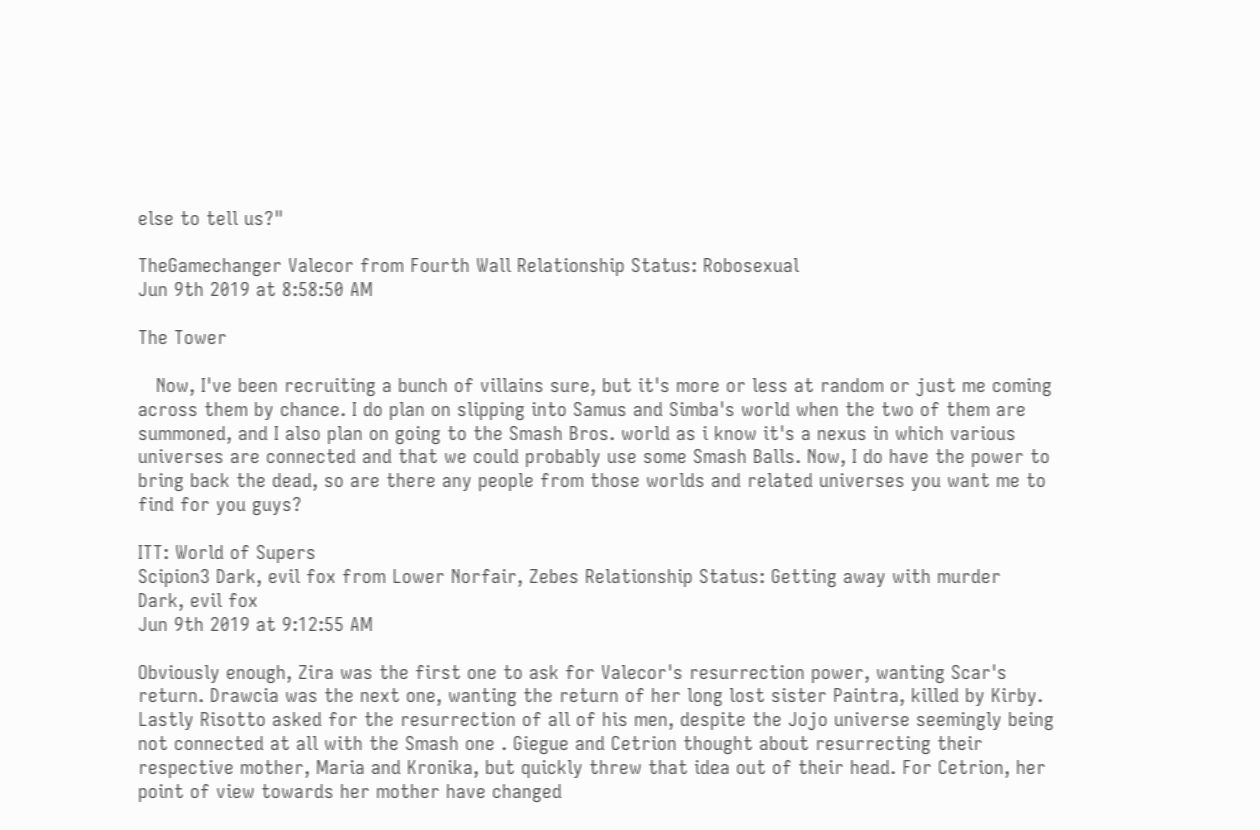else to tell us?"

TheGamechanger Valecor from Fourth Wall Relationship Status: Robosexual
Jun 9th 2019 at 8:58:50 AM

The Tower

   Now, I've been recruiting a bunch of villains sure, but it's more or less at random or just me coming across them by chance. I do plan on slipping into Samus and Simba's world when the two of them are summoned, and I also plan on going to the Smash Bros. world as i know it's a nexus in which various universes are connected and that we could probably use some Smash Balls. Now, I do have the power to bring back the dead, so are there any people from those worlds and related universes you want me to find for you guys?

ITT: World of Supers
Scipion3 Dark, evil fox from Lower Norfair, Zebes Relationship Status: Getting away with murder
Dark, evil fox
Jun 9th 2019 at 9:12:55 AM

Obviously enough, Zira was the first one to ask for Valecor's resurrection power, wanting Scar's return. Drawcia was the next one, wanting the return of her long lost sister Paintra, killed by Kirby. Lastly Risotto asked for the resurrection of all of his men, despite the Jojo universe seemingly being not connected at all with the Smash one . Giegue and Cetrion thought about resurrecting their respective mother, Maria and Kronika, but quickly threw that idea out of their head. For Cetrion, her point of view towards her mother have changed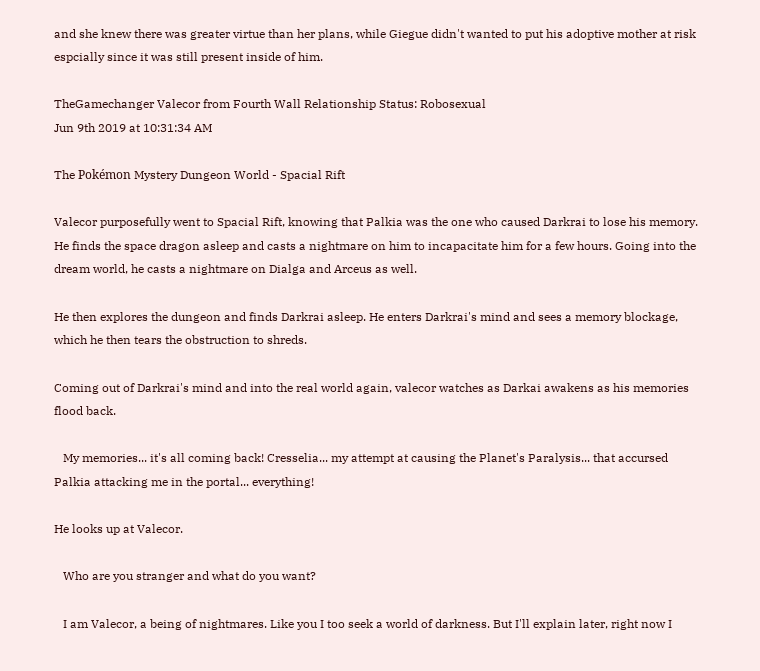and she knew there was greater virtue than her plans, while Giegue didn't wanted to put his adoptive mother at risk espcially since it was still present inside of him.

TheGamechanger Valecor from Fourth Wall Relationship Status: Robosexual
Jun 9th 2019 at 10:31:34 AM

The Pokémon Mystery Dungeon World - Spacial Rift

Valecor purposefully went to Spacial Rift, knowing that Palkia was the one who caused Darkrai to lose his memory. He finds the space dragon asleep and casts a nightmare on him to incapacitate him for a few hours. Going into the dream world, he casts a nightmare on Dialga and Arceus as well.

He then explores the dungeon and finds Darkrai asleep. He enters Darkrai's mind and sees a memory blockage, which he then tears the obstruction to shreds.

Coming out of Darkrai's mind and into the real world again, valecor watches as Darkai awakens as his memories flood back.

   My memories... it's all coming back! Cresselia... my attempt at causing the Planet's Paralysis... that accursed Palkia attacking me in the portal... everything!

He looks up at Valecor.

   Who are you stranger and what do you want?

   I am Valecor, a being of nightmares. Like you I too seek a world of darkness. But I'll explain later, right now I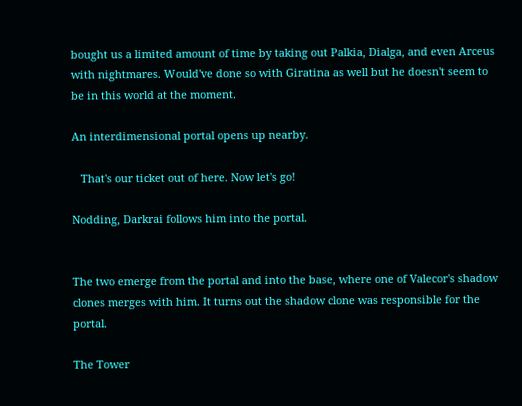bought us a limited amount of time by taking out Palkia, Dialga, and even Arceus with nightmares. Would've done so with Giratina as well but he doesn't seem to be in this world at the moment.

An interdimensional portal opens up nearby.

   That's our ticket out of here. Now let's go!

Nodding, Darkrai follows him into the portal.


The two emerge from the portal and into the base, where one of Valecor's shadow clones merges with him. It turns out the shadow clone was responsible for the portal.

The Tower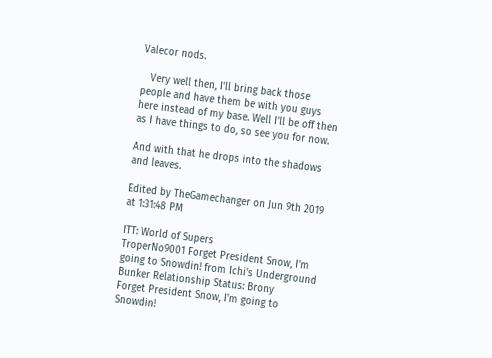Valecor nods.

   Very well then, I'll bring back those people and have them be with you guys here instead of my base. Well I'll be off then as I have things to do, so see you for now.

And with that he drops into the shadows and leaves.

Edited by TheGamechanger on Jun 9th 2019 at 1:31:48 PM

ITT: World of Supers
TroperNo9001 Forget President Snow, I'm going to Snowdin! from Ichi's Underground Bunker Relationship Status: Brony
Forget President Snow, I'm going to Snowdin!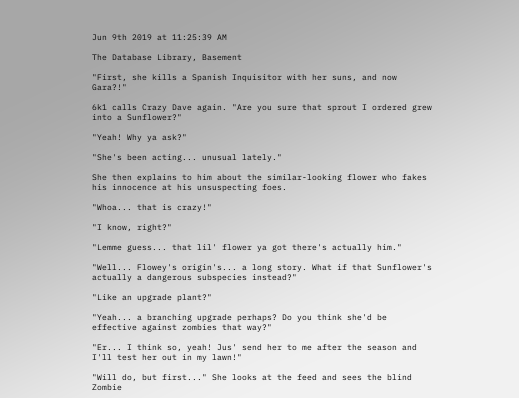Jun 9th 2019 at 11:25:39 AM

The Database Library, Basement

"First, she kills a Spanish Inquisitor with her suns, and now Gara?!"

6k1 calls Crazy Dave again. "Are you sure that sprout I ordered grew into a Sunflower?"

"Yeah! Why ya ask?"

"She's been acting... unusual lately."

She then explains to him about the similar-looking flower who fakes his innocence at his unsuspecting foes.

"Whoa... that is crazy!"

"I know, right?"

"Lemme guess... that lil' flower ya got there's actually him."

"Well... Flowey's origin's... a long story. What if that Sunflower's actually a dangerous subspecies instead?"

"Like an upgrade plant?"

"Yeah... a branching upgrade perhaps? Do you think she'd be effective against zombies that way?"

"Er... I think so, yeah! Jus' send her to me after the season and I'll test her out in my lawn!"

"Will do, but first..." She looks at the feed and sees the blind Zombie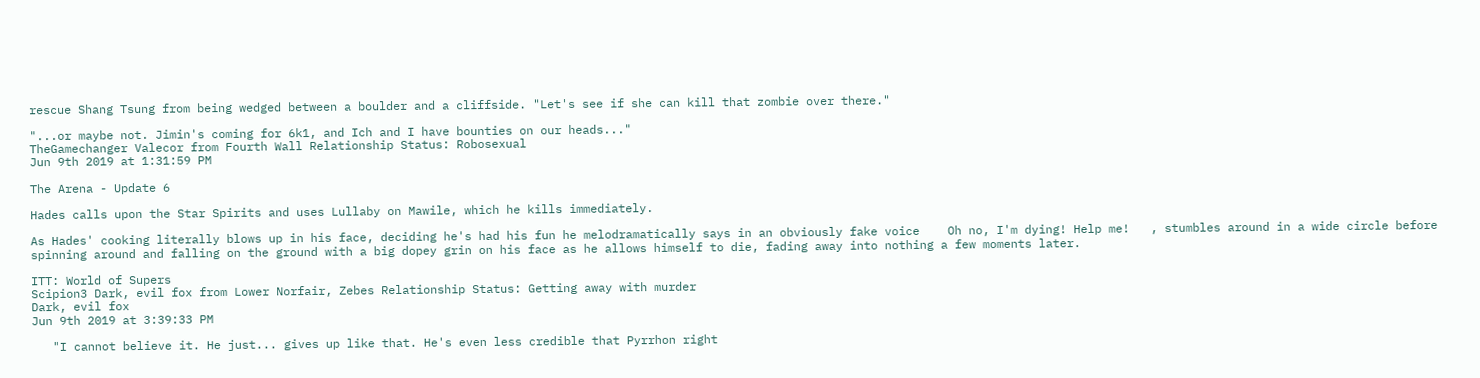rescue Shang Tsung from being wedged between a boulder and a cliffside. "Let's see if she can kill that zombie over there."

"...or maybe not. Jimin's coming for 6k1, and Ich and I have bounties on our heads..."
TheGamechanger Valecor from Fourth Wall Relationship Status: Robosexual
Jun 9th 2019 at 1:31:59 PM

The Arena - Update 6

Hades calls upon the Star Spirits and uses Lullaby on Mawile, which he kills immediately.

As Hades' cooking literally blows up in his face, deciding he's had his fun he melodramatically says in an obviously fake voice    Oh no, I'm dying! Help me!   , stumbles around in a wide circle before spinning around and falling on the ground with a big dopey grin on his face as he allows himself to die, fading away into nothing a few moments later.

ITT: World of Supers
Scipion3 Dark, evil fox from Lower Norfair, Zebes Relationship Status: Getting away with murder
Dark, evil fox
Jun 9th 2019 at 3:39:33 PM

   "I cannot believe it. He just... gives up like that. He's even less credible that Pyrrhon right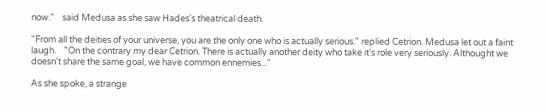now."    said Medusa as she saw Hades's theatrical death.

"From all the deities of your universe, you are the only one who is actually serious." replied Cetrion. Medusa let out a faint laugh.    "On the contrary my dear Cetrion. There is actually another deity who take it's role very seriously. Althought we doesn't share the same goal, we have common ennemies..."

As she spoke, a strange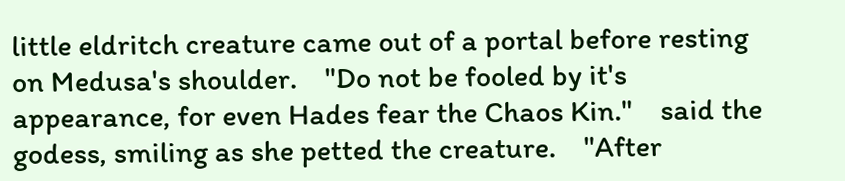little eldritch creature came out of a portal before resting on Medusa's shoulder.    "Do not be fooled by it's appearance, for even Hades fear the Chaos Kin."    said the godess, smiling as she petted the creature.    "After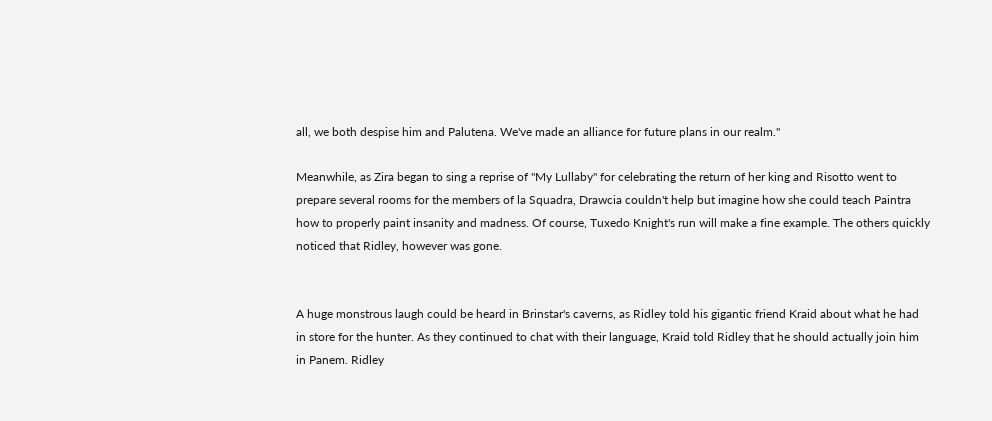all, we both despise him and Palutena. We've made an alliance for future plans in our realm."

Meanwhile, as Zira began to sing a reprise of "My Lullaby" for celebrating the return of her king and Risotto went to prepare several rooms for the members of la Squadra, Drawcia couldn't help but imagine how she could teach Paintra how to properly paint insanity and madness. Of course, Tuxedo Knight's run will make a fine example. The others quickly noticed that Ridley, however was gone.


A huge monstrous laugh could be heard in Brinstar's caverns, as Ridley told his gigantic friend Kraid about what he had in store for the hunter. As they continued to chat with their language, Kraid told Ridley that he should actually join him in Panem. Ridley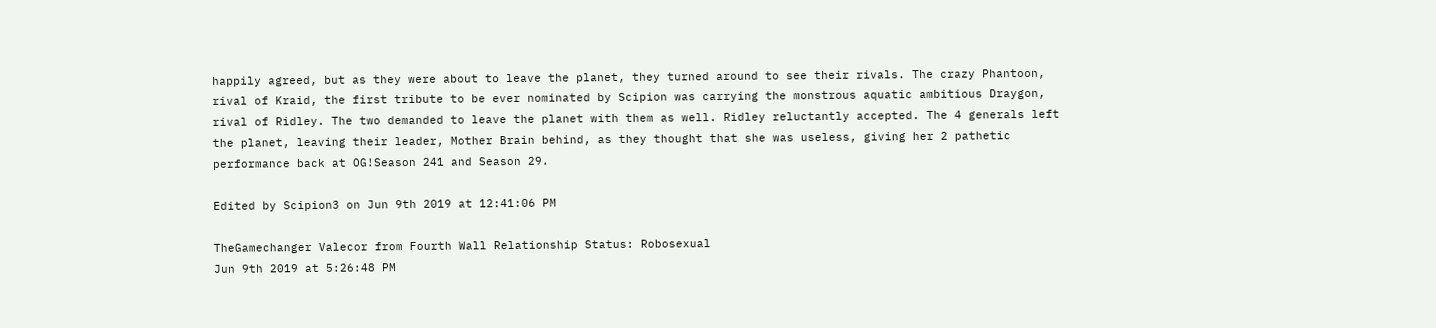happily agreed, but as they were about to leave the planet, they turned around to see their rivals. The crazy Phantoon, rival of Kraid, the first tribute to be ever nominated by Scipion was carrying the monstrous aquatic ambitious Draygon, rival of Ridley. The two demanded to leave the planet with them as well. Ridley reluctantly accepted. The 4 generals left the planet, leaving their leader, Mother Brain behind, as they thought that she was useless, giving her 2 pathetic performance back at OG!Season 241 and Season 29.

Edited by Scipion3 on Jun 9th 2019 at 12:41:06 PM

TheGamechanger Valecor from Fourth Wall Relationship Status: Robosexual
Jun 9th 2019 at 5:26:48 PM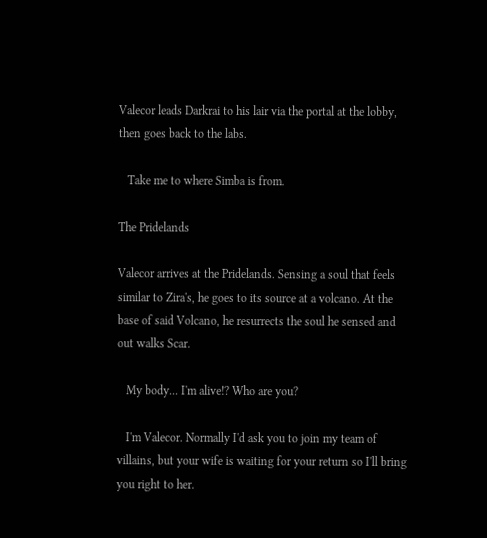Valecor leads Darkrai to his lair via the portal at the lobby, then goes back to the labs.

   Take me to where Simba is from.

The Pridelands

Valecor arrives at the Pridelands. Sensing a soul that feels similar to Zira's, he goes to its source at a volcano. At the base of said Volcano, he resurrects the soul he sensed and out walks Scar.

   My body... I'm alive!? Who are you?

   I'm Valecor. Normally I'd ask you to join my team of villains, but your wife is waiting for your return so I'll bring you right to her.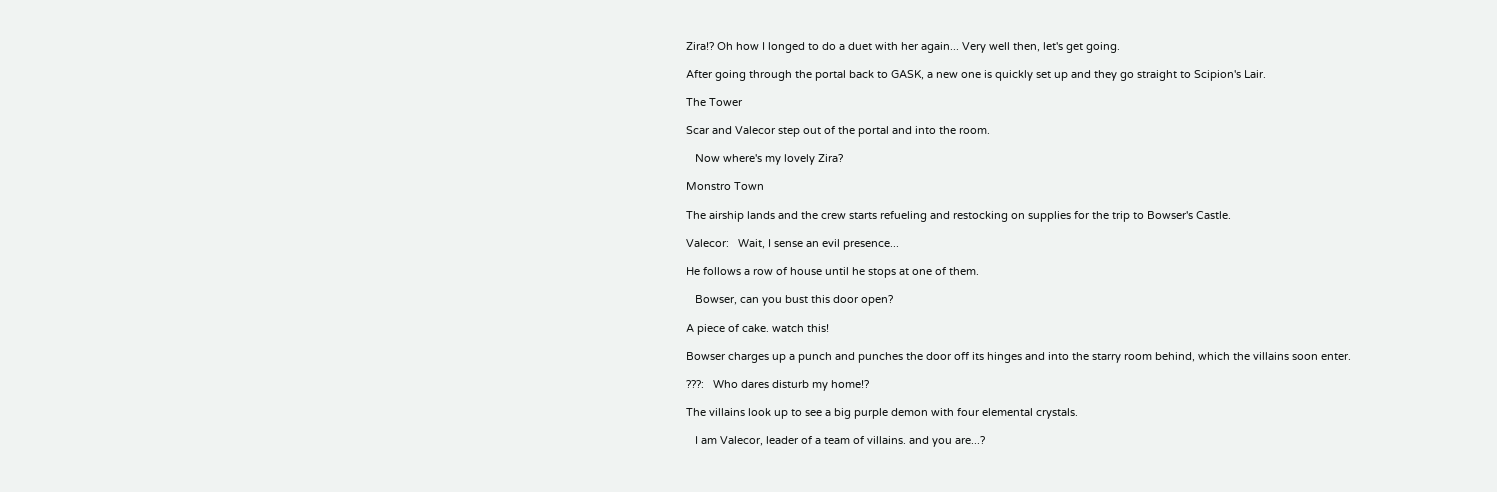Zira!? Oh how I longed to do a duet with her again... Very well then, let's get going.

After going through the portal back to GASK, a new one is quickly set up and they go straight to Scipion's Lair.

The Tower

Scar and Valecor step out of the portal and into the room.

   Now where's my lovely Zira?

Monstro Town

The airship lands and the crew starts refueling and restocking on supplies for the trip to Bowser's Castle.

Valecor:   Wait, I sense an evil presence...

He follows a row of house until he stops at one of them.

   Bowser, can you bust this door open?

A piece of cake. watch this!

Bowser charges up a punch and punches the door off its hinges and into the starry room behind, which the villains soon enter.

???:   Who dares disturb my home!?

The villains look up to see a big purple demon with four elemental crystals.

   I am Valecor, leader of a team of villains. and you are...?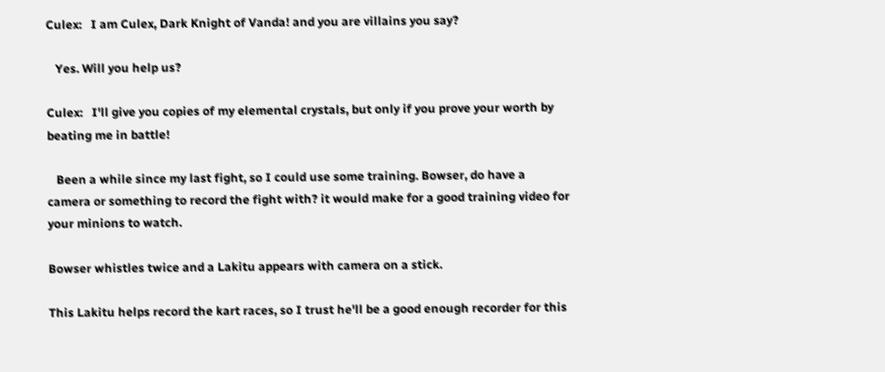Culex:   I am Culex, Dark Knight of Vanda! and you are villains you say?

   Yes. Will you help us?

Culex:   I'll give you copies of my elemental crystals, but only if you prove your worth by beating me in battle!

   Been a while since my last fight, so I could use some training. Bowser, do have a camera or something to record the fight with? it would make for a good training video for your minions to watch.

Bowser whistles twice and a Lakitu appears with camera on a stick.

This Lakitu helps record the kart races, so I trust he'll be a good enough recorder for this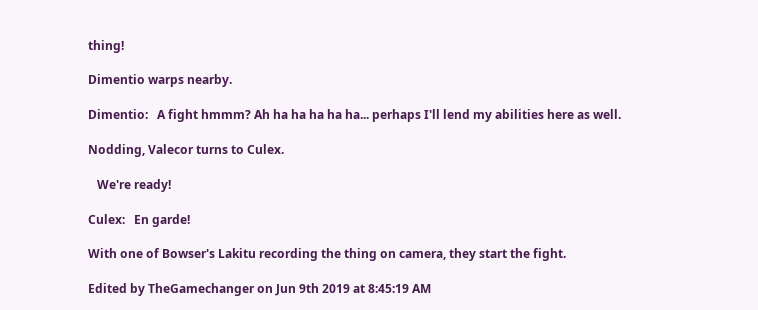thing!

Dimentio warps nearby.

Dimentio:   A fight hmmm? Ah ha ha ha ha ha... perhaps I'll lend my abilities here as well.

Nodding, Valecor turns to Culex.

   We're ready!

Culex:   En garde!

With one of Bowser's Lakitu recording the thing on camera, they start the fight.

Edited by TheGamechanger on Jun 9th 2019 at 8:45:19 AM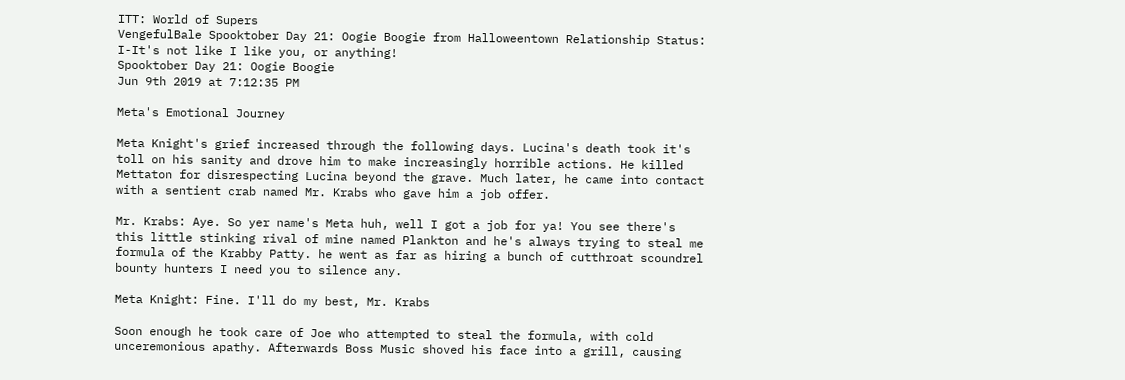ITT: World of Supers
VengefulBale Spooktober Day 21: Oogie Boogie from Halloweentown Relationship Status: I-It's not like I like you, or anything!
Spooktober Day 21: Oogie Boogie
Jun 9th 2019 at 7:12:35 PM

Meta's Emotional Journey

Meta Knight's grief increased through the following days. Lucina's death took it's toll on his sanity and drove him to make increasingly horrible actions. He killed Mettaton for disrespecting Lucina beyond the grave. Much later, he came into contact with a sentient crab named Mr. Krabs who gave him a job offer.

Mr. Krabs: Aye. So yer name's Meta huh, well I got a job for ya! You see there's this little stinking rival of mine named Plankton and he's always trying to steal me formula of the Krabby Patty. he went as far as hiring a bunch of cutthroat scoundrel bounty hunters I need you to silence any.

Meta Knight: Fine. I'll do my best, Mr. Krabs

Soon enough he took care of Joe who attempted to steal the formula, with cold unceremonious apathy. Afterwards Boss Music shoved his face into a grill, causing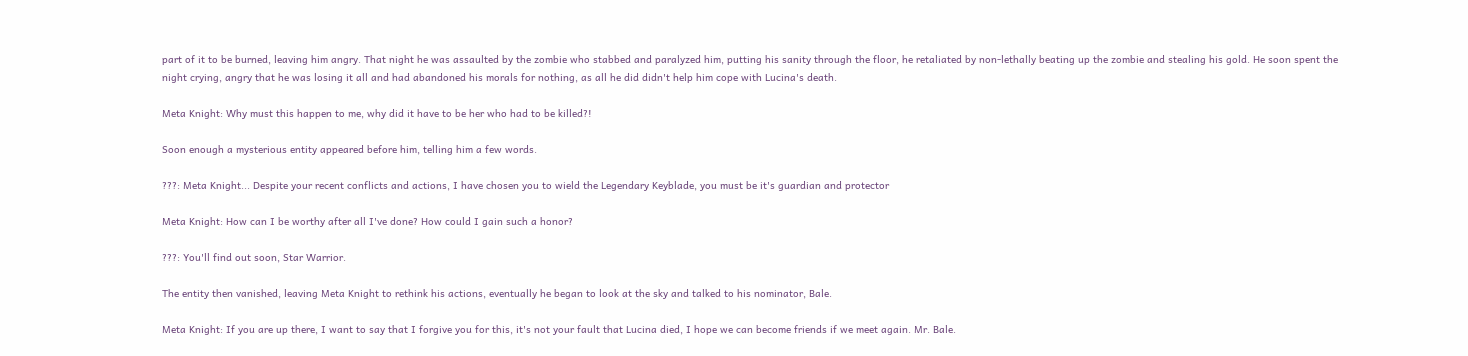part of it to be burned, leaving him angry. That night he was assaulted by the zombie who stabbed and paralyzed him, putting his sanity through the floor, he retaliated by non-lethally beating up the zombie and stealing his gold. He soon spent the night crying, angry that he was losing it all and had abandoned his morals for nothing, as all he did didn't help him cope with Lucina's death.

Meta Knight: Why must this happen to me, why did it have to be her who had to be killed?!

Soon enough a mysterious entity appeared before him, telling him a few words.

???: Meta Knight... Despite your recent conflicts and actions, I have chosen you to wield the Legendary Keyblade, you must be it's guardian and protector

Meta Knight: How can I be worthy after all I've done? How could I gain such a honor?

???: You'll find out soon, Star Warrior.

The entity then vanished, leaving Meta Knight to rethink his actions, eventually he began to look at the sky and talked to his nominator, Bale.

Meta Knight: If you are up there, I want to say that I forgive you for this, it's not your fault that Lucina died, I hope we can become friends if we meet again. Mr. Bale.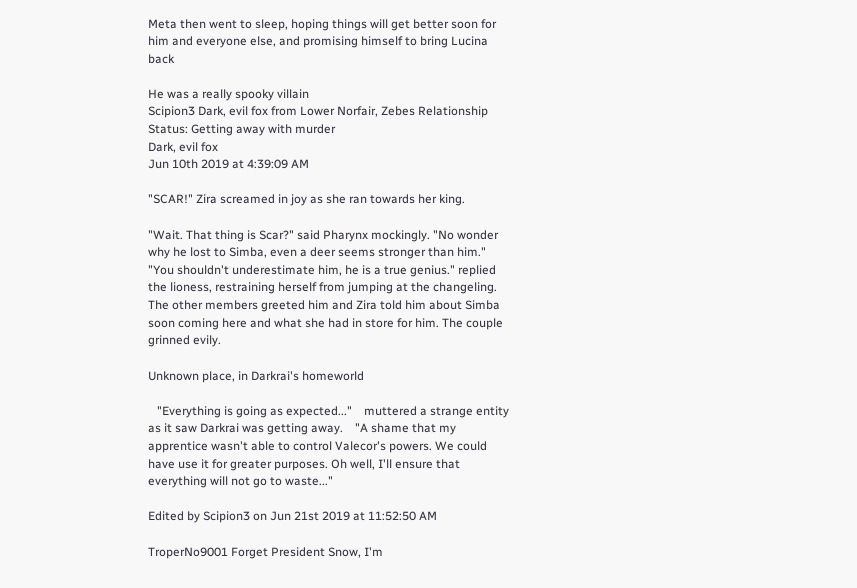Meta then went to sleep, hoping things will get better soon for him and everyone else, and promising himself to bring Lucina back

He was a really spooky villain
Scipion3 Dark, evil fox from Lower Norfair, Zebes Relationship Status: Getting away with murder
Dark, evil fox
Jun 10th 2019 at 4:39:09 AM

"SCAR!" Zira screamed in joy as she ran towards her king.

"Wait. That thing is Scar?" said Pharynx mockingly. "No wonder why he lost to Simba, even a deer seems stronger than him." "You shouldn't underestimate him, he is a true genius." replied the lioness, restraining herself from jumping at the changeling. The other members greeted him and Zira told him about Simba soon coming here and what she had in store for him. The couple grinned evily.

Unknown place, in Darkrai's homeworld

   "Everything is going as expected..."    muttered a strange entity as it saw Darkrai was getting away.    "A shame that my apprentice wasn't able to control Valecor's powers. We could have use it for greater purposes. Oh well, I'll ensure that everything will not go to waste..."

Edited by Scipion3 on Jun 21st 2019 at 11:52:50 AM

TroperNo9001 Forget President Snow, I'm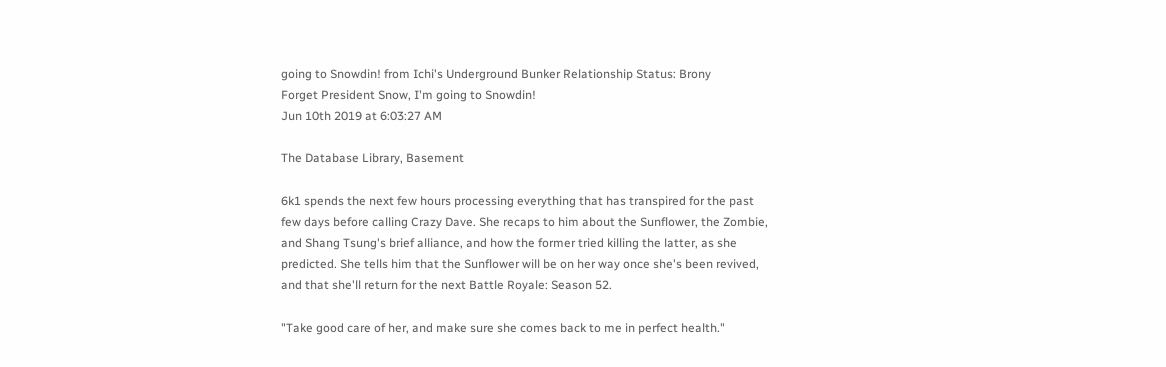going to Snowdin! from Ichi's Underground Bunker Relationship Status: Brony
Forget President Snow, I'm going to Snowdin!
Jun 10th 2019 at 6:03:27 AM

The Database Library, Basement

6k1 spends the next few hours processing everything that has transpired for the past few days before calling Crazy Dave. She recaps to him about the Sunflower, the Zombie, and Shang Tsung's brief alliance, and how the former tried killing the latter, as she predicted. She tells him that the Sunflower will be on her way once she's been revived, and that she'll return for the next Battle Royale: Season 52.

"Take good care of her, and make sure she comes back to me in perfect health."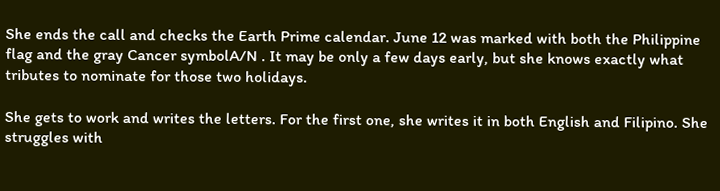She ends the call and checks the Earth Prime calendar. June 12 was marked with both the Philippine flag and the gray Cancer symbolA/N . It may be only a few days early, but she knows exactly what tributes to nominate for those two holidays.

She gets to work and writes the letters. For the first one, she writes it in both English and Filipino. She struggles with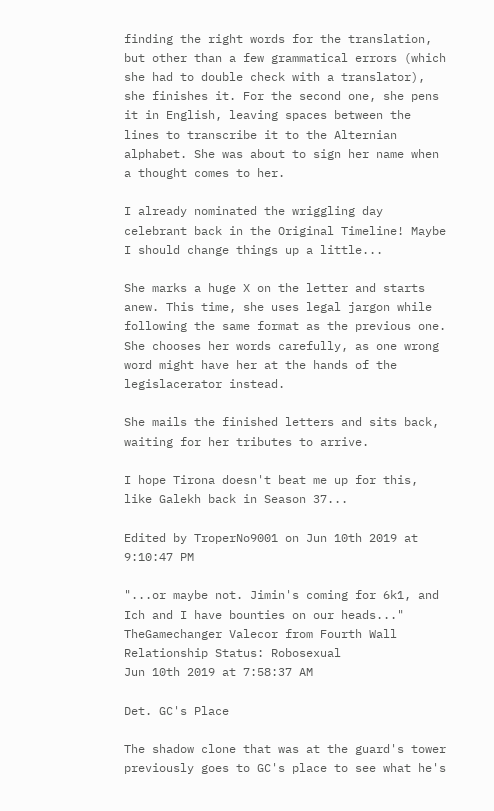finding the right words for the translation, but other than a few grammatical errors (which she had to double check with a translator), she finishes it. For the second one, she pens it in English, leaving spaces between the lines to transcribe it to the Alternian alphabet. She was about to sign her name when a thought comes to her.

I already nominated the wriggling day celebrant back in the Original Timeline! Maybe I should change things up a little...

She marks a huge X on the letter and starts anew. This time, she uses legal jargon while following the same format as the previous one. She chooses her words carefully, as one wrong word might have her at the hands of the legislacerator instead.

She mails the finished letters and sits back, waiting for her tributes to arrive.

I hope Tirona doesn't beat me up for this, like Galekh back in Season 37...

Edited by TroperNo9001 on Jun 10th 2019 at 9:10:47 PM

"...or maybe not. Jimin's coming for 6k1, and Ich and I have bounties on our heads..."
TheGamechanger Valecor from Fourth Wall Relationship Status: Robosexual
Jun 10th 2019 at 7:58:37 AM

Det. GC's Place

The shadow clone that was at the guard's tower previously goes to GC's place to see what he's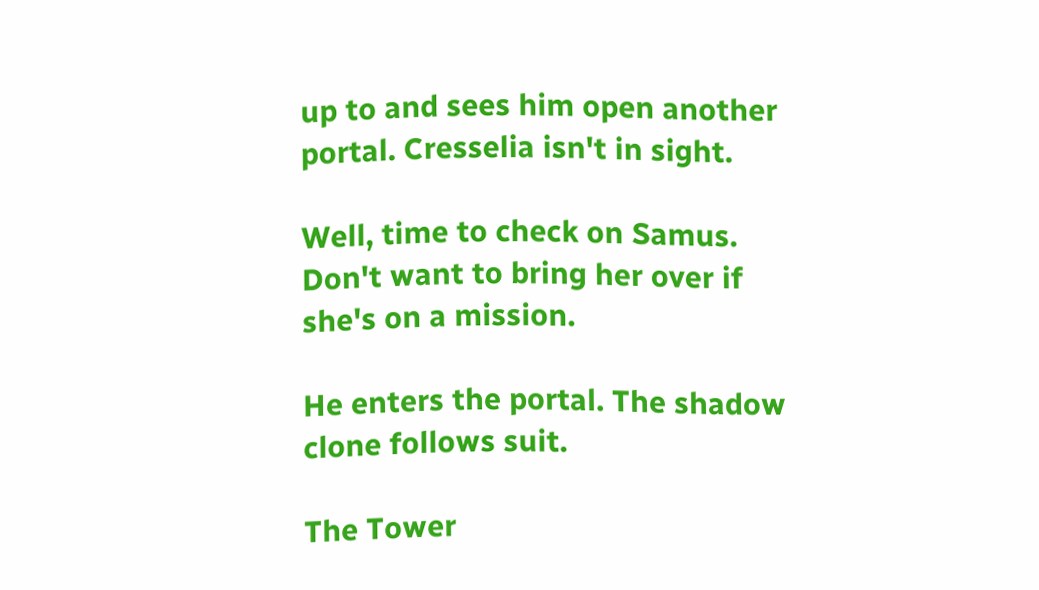up to and sees him open another portal. Cresselia isn't in sight.

Well, time to check on Samus. Don't want to bring her over if she's on a mission.

He enters the portal. The shadow clone follows suit.

The Tower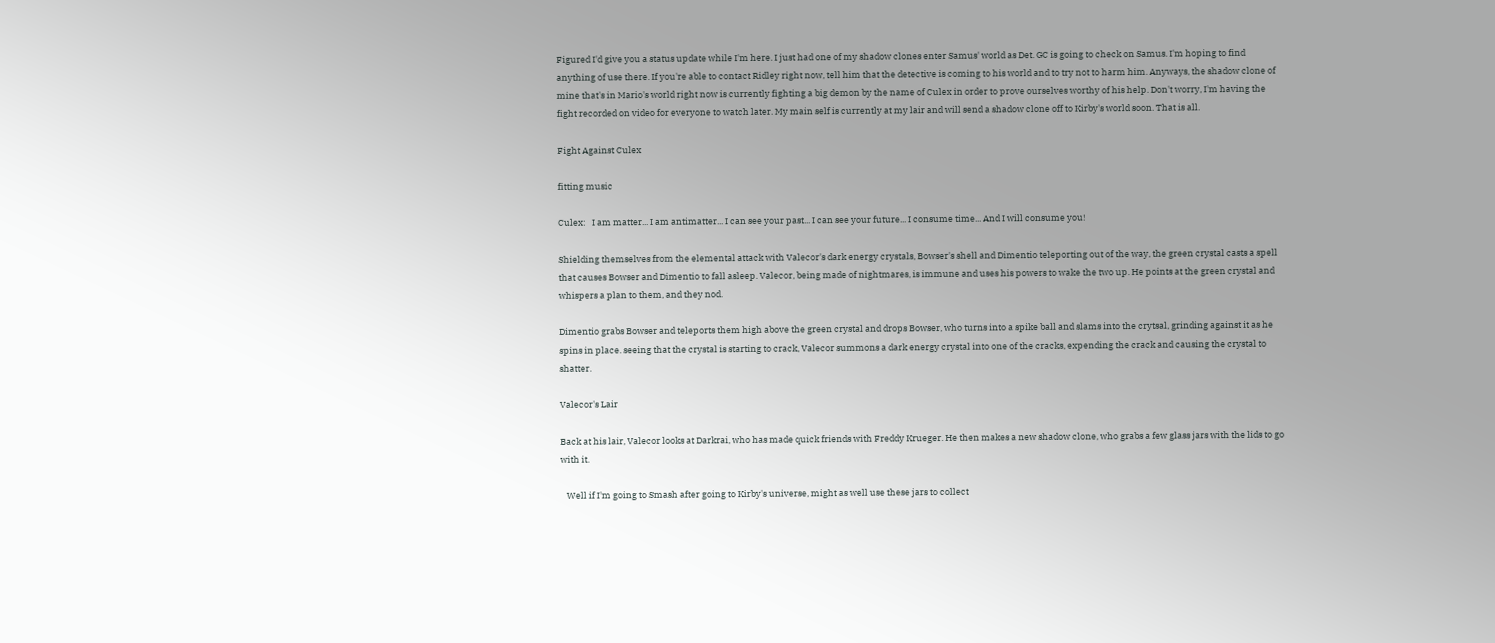Figured I'd give you a status update while I'm here. I just had one of my shadow clones enter Samus' world as Det. GC is going to check on Samus. I'm hoping to find anything of use there. If you're able to contact Ridley right now, tell him that the detective is coming to his world and to try not to harm him. Anyways, the shadow clone of mine that's in Mario's world right now is currently fighting a big demon by the name of Culex in order to prove ourselves worthy of his help. Don't worry, I'm having the fight recorded on video for everyone to watch later. My main self is currently at my lair and will send a shadow clone off to Kirby's world soon. That is all.

Fight Against Culex

fitting music

Culex:   I am matter... I am antimatter... I can see your past... I can see your future... I consume time... And I will consume you!

Shielding themselves from the elemental attack with Valecor's dark energy crystals, Bowser's shell and Dimentio teleporting out of the way, the green crystal casts a spell that causes Bowser and Dimentio to fall asleep. Valecor, being made of nightmares, is immune and uses his powers to wake the two up. He points at the green crystal and whispers a plan to them, and they nod.

Dimentio grabs Bowser and teleports them high above the green crystal and drops Bowser, who turns into a spike ball and slams into the crytsal, grinding against it as he spins in place. seeing that the crystal is starting to crack, Valecor summons a dark energy crystal into one of the cracks, expending the crack and causing the crystal to shatter.

Valecor's Lair

Back at his lair, Valecor looks at Darkrai, who has made quick friends with Freddy Krueger. He then makes a new shadow clone, who grabs a few glass jars with the lids to go with it.

   Well if I'm going to Smash after going to Kirby's universe, might as well use these jars to collect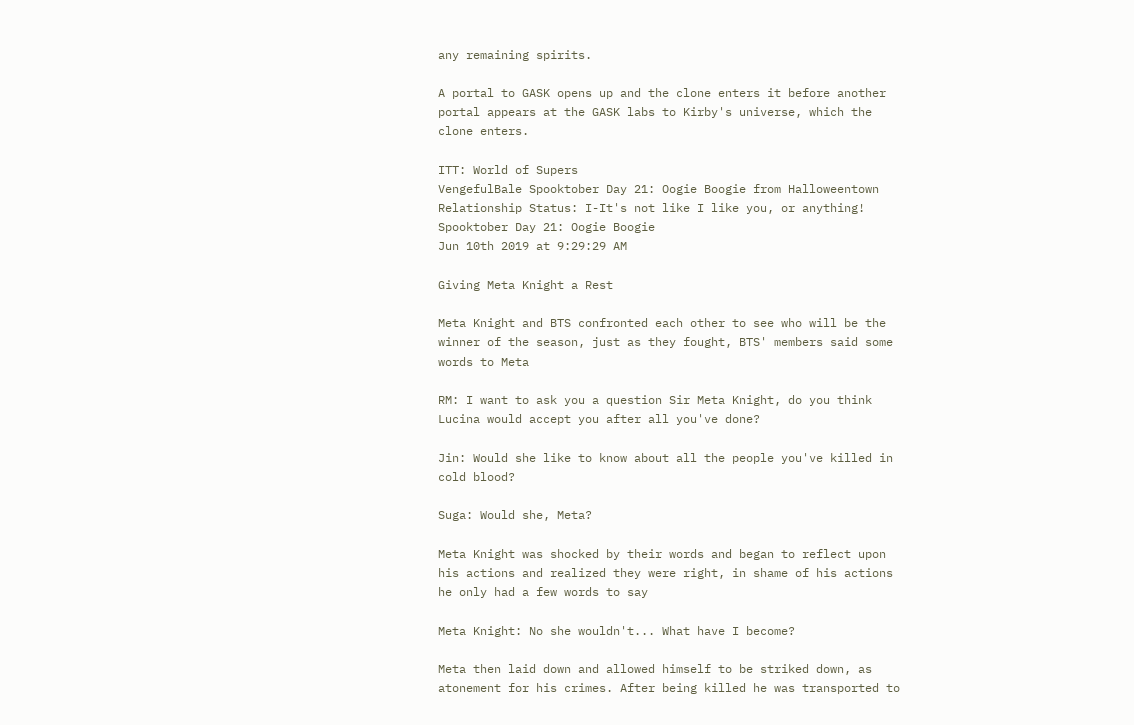any remaining spirits.

A portal to GASK opens up and the clone enters it before another portal appears at the GASK labs to Kirby's universe, which the clone enters.

ITT: World of Supers
VengefulBale Spooktober Day 21: Oogie Boogie from Halloweentown Relationship Status: I-It's not like I like you, or anything!
Spooktober Day 21: Oogie Boogie
Jun 10th 2019 at 9:29:29 AM

Giving Meta Knight a Rest

Meta Knight and BTS confronted each other to see who will be the winner of the season, just as they fought, BTS' members said some words to Meta

RM: I want to ask you a question Sir Meta Knight, do you think Lucina would accept you after all you've done?

Jin: Would she like to know about all the people you've killed in cold blood?

Suga: Would she, Meta?

Meta Knight was shocked by their words and began to reflect upon his actions and realized they were right, in shame of his actions he only had a few words to say

Meta Knight: No she wouldn't... What have I become?

Meta then laid down and allowed himself to be striked down, as atonement for his crimes. After being killed he was transported to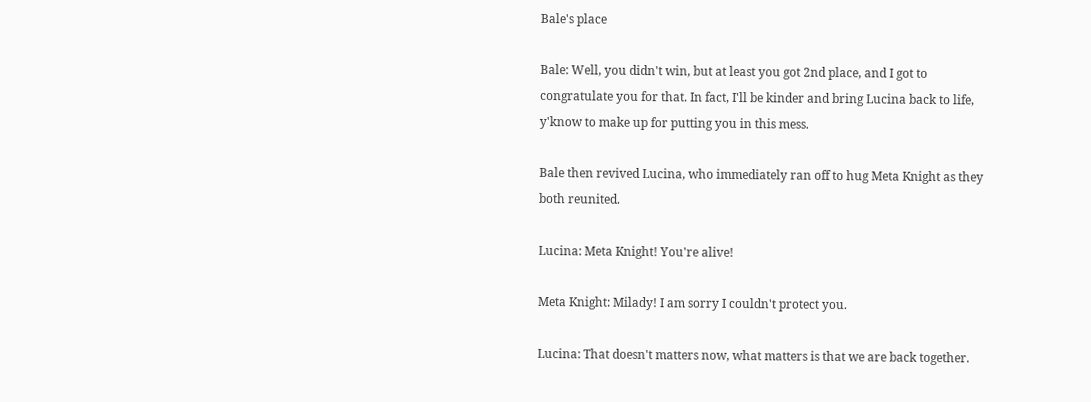Bale's place

Bale: Well, you didn't win, but at least you got 2nd place, and I got to congratulate you for that. In fact, I'll be kinder and bring Lucina back to life, y'know to make up for putting you in this mess.

Bale then revived Lucina, who immediately ran off to hug Meta Knight as they both reunited.

Lucina: Meta Knight! You're alive!

Meta Knight: Milady! I am sorry I couldn't protect you.

Lucina: That doesn't matters now, what matters is that we are back together.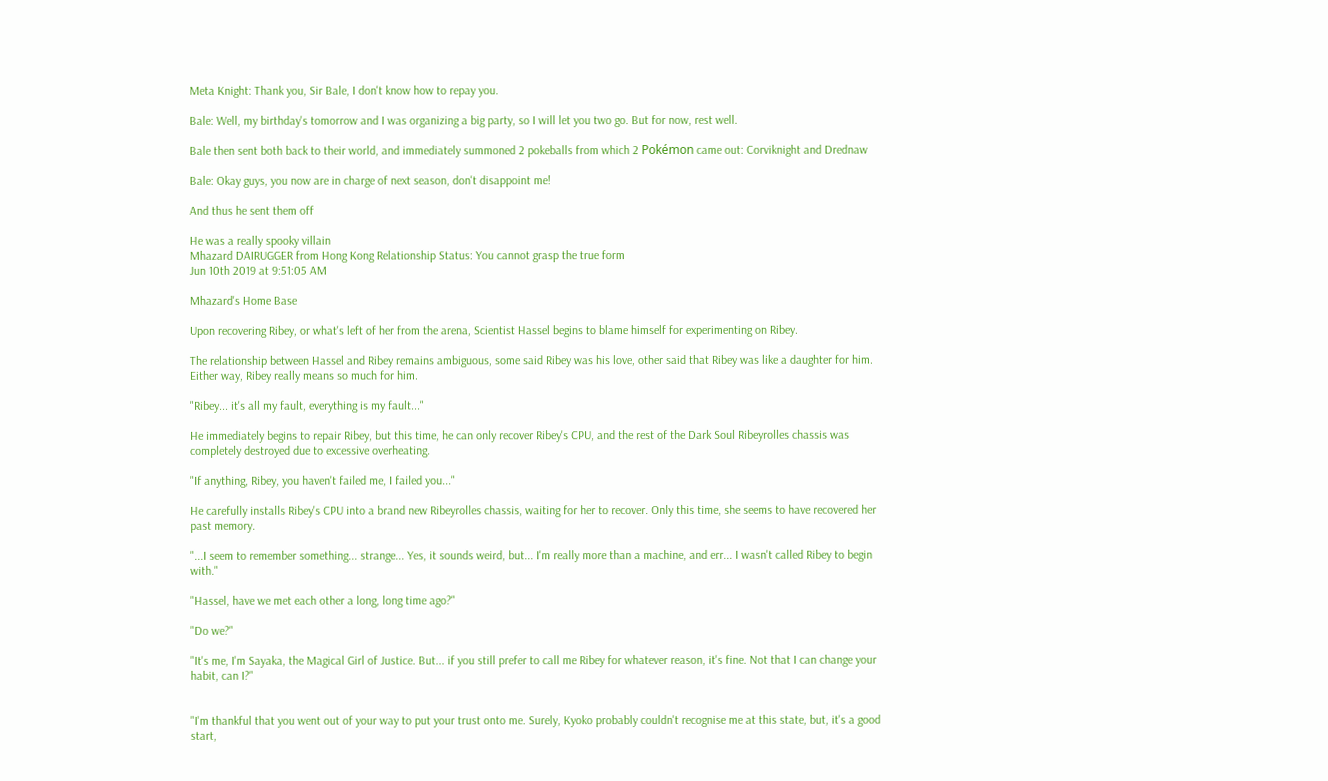Meta Knight: Thank you, Sir Bale, I don't know how to repay you.

Bale: Well, my birthday's tomorrow and I was organizing a big party, so I will let you two go. But for now, rest well.

Bale then sent both back to their world, and immediately summoned 2 pokeballs from which 2 Pokémon came out: Corviknight and Drednaw

Bale: Okay guys, you now are in charge of next season, don't disappoint me!

And thus he sent them off

He was a really spooky villain
Mhazard DAIRUGGER from Hong Kong Relationship Status: You cannot grasp the true form
Jun 10th 2019 at 9:51:05 AM

Mhazard's Home Base

Upon recovering Ribey, or what's left of her from the arena, Scientist Hassel begins to blame himself for experimenting on Ribey.

The relationship between Hassel and Ribey remains ambiguous, some said Ribey was his love, other said that Ribey was like a daughter for him. Either way, Ribey really means so much for him.

"Ribey... it's all my fault, everything is my fault..."

He immediately begins to repair Ribey, but this time, he can only recover Ribey's CPU, and the rest of the Dark Soul Ribeyrolles chassis was completely destroyed due to excessive overheating.

"If anything, Ribey, you haven't failed me, I failed you..."

He carefully installs Ribey's CPU into a brand new Ribeyrolles chassis, waiting for her to recover. Only this time, she seems to have recovered her past memory.

"...I seem to remember something... strange... Yes, it sounds weird, but... I'm really more than a machine, and err... I wasn't called Ribey to begin with."

"Hassel, have we met each other a long, long time ago?"

"Do we?"

"It's me, I'm Sayaka, the Magical Girl of Justice. But... if you still prefer to call me Ribey for whatever reason, it's fine. Not that I can change your habit, can I?"


"I'm thankful that you went out of your way to put your trust onto me. Surely, Kyoko probably couldn't recognise me at this state, but, it's a good start,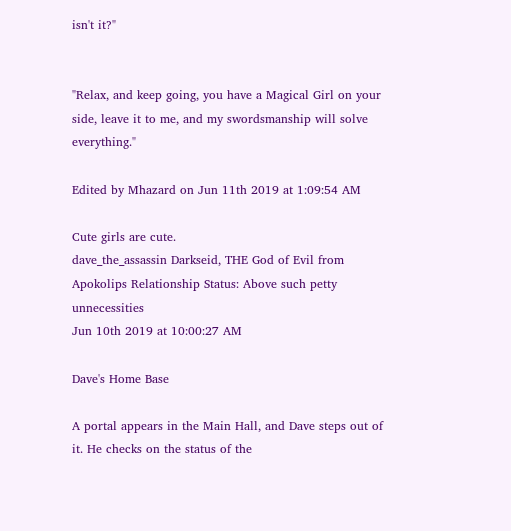isn't it?"


"Relax, and keep going, you have a Magical Girl on your side, leave it to me, and my swordsmanship will solve everything."

Edited by Mhazard on Jun 11th 2019 at 1:09:54 AM

Cute girls are cute.
dave_the_assassin Darkseid, THE God of Evil from Apokolips Relationship Status: Above such petty unnecessities
Jun 10th 2019 at 10:00:27 AM

Dave's Home Base

A portal appears in the Main Hall, and Dave steps out of it. He checks on the status of the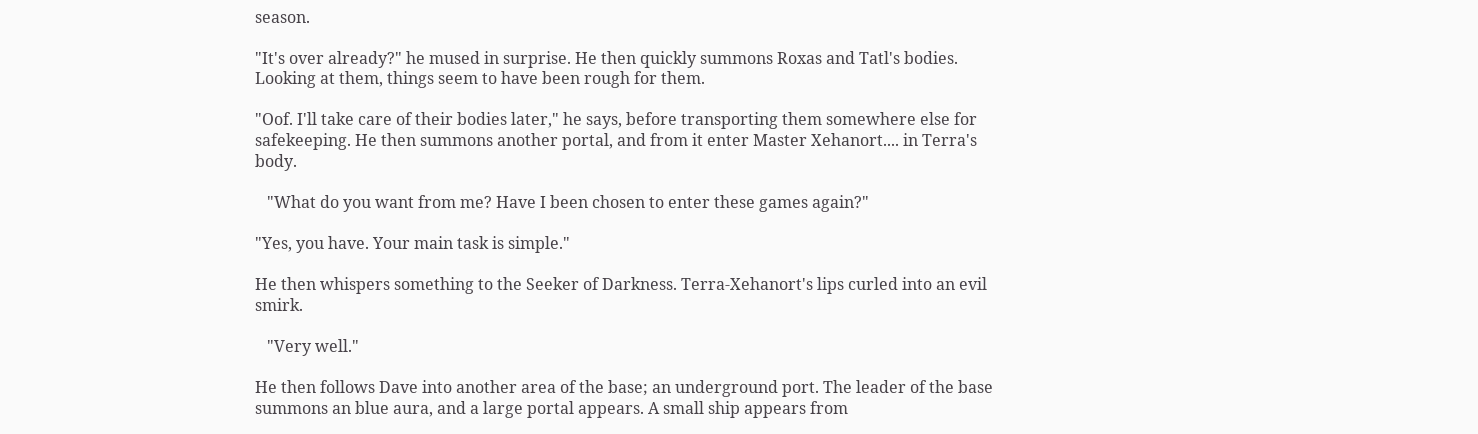season.

"It's over already?" he mused in surprise. He then quickly summons Roxas and Tatl's bodies. Looking at them, things seem to have been rough for them.

"Oof. I'll take care of their bodies later," he says, before transporting them somewhere else for safekeeping. He then summons another portal, and from it enter Master Xehanort.... in Terra's body.

   "What do you want from me? Have I been chosen to enter these games again?"

"Yes, you have. Your main task is simple."

He then whispers something to the Seeker of Darkness. Terra-Xehanort's lips curled into an evil smirk.

   "Very well."

He then follows Dave into another area of the base; an underground port. The leader of the base summons an blue aura, and a large portal appears. A small ship appears from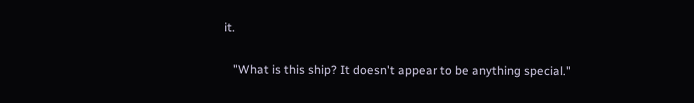it.

   "What is this ship? It doesn't appear to be anything special."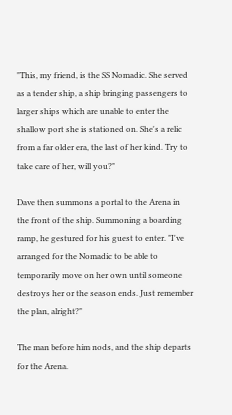"This, my friend, is the SS Nomadic. She served as a tender ship, a ship bringing passengers to larger ships which are unable to enter the shallow port she is stationed on. She's a relic from a far older era, the last of her kind. Try to take care of her, will you?"

Dave then summons a portal to the Arena in the front of the ship. Summoning a boarding ramp, he gestured for his guest to enter. "I've arranged for the Nomadic to be able to temporarily move on her own until someone destroys her or the season ends. Just remember the plan, alright?"

The man before him nods, and the ship departs for the Arena.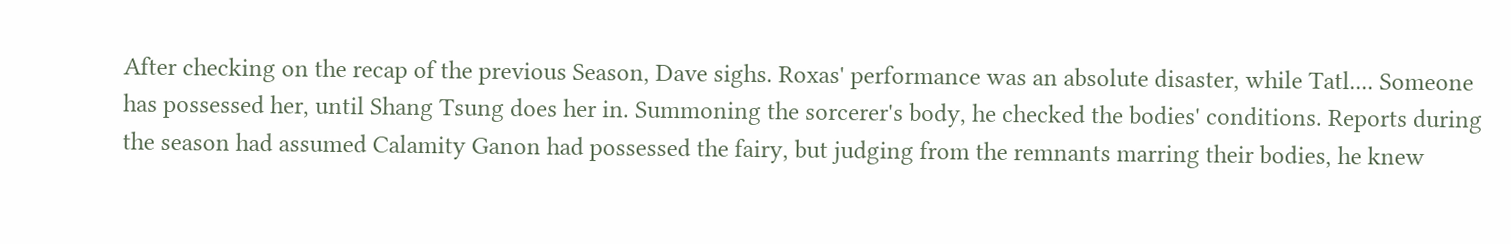After checking on the recap of the previous Season, Dave sighs. Roxas' performance was an absolute disaster, while Tatl.... Someone has possessed her, until Shang Tsung does her in. Summoning the sorcerer's body, he checked the bodies' conditions. Reports during the season had assumed Calamity Ganon had possessed the fairy, but judging from the remnants marring their bodies, he knew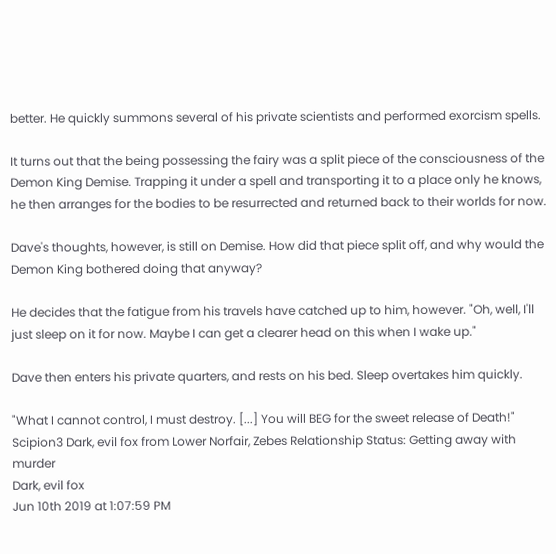better. He quickly summons several of his private scientists and performed exorcism spells.

It turns out that the being possessing the fairy was a split piece of the consciousness of the Demon King Demise. Trapping it under a spell and transporting it to a place only he knows, he then arranges for the bodies to be resurrected and returned back to their worlds for now.

Dave's thoughts, however, is still on Demise. How did that piece split off, and why would the Demon King bothered doing that anyway?

He decides that the fatigue from his travels have catched up to him, however. "Oh, well, I'll just sleep on it for now. Maybe I can get a clearer head on this when I wake up."

Dave then enters his private quarters, and rests on his bed. Sleep overtakes him quickly.

"What I cannot control, I must destroy. [...] You will BEG for the sweet release of Death!"
Scipion3 Dark, evil fox from Lower Norfair, Zebes Relationship Status: Getting away with murder
Dark, evil fox
Jun 10th 2019 at 1:07:59 PM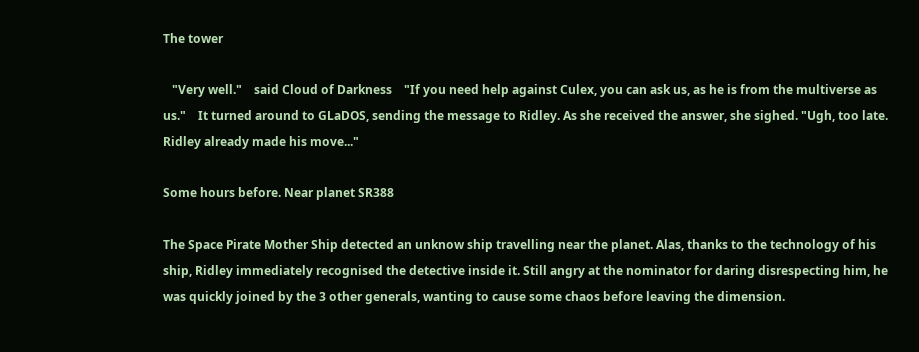The tower

   "Very well."    said Cloud of Darkness    "If you need help against Culex, you can ask us, as he is from the multiverse as us."    It turned around to GLaDOS, sending the message to Ridley. As she received the answer, she sighed. "Ugh, too late. Ridley already made his move..."

Some hours before. Near planet SR388

The Space Pirate Mother Ship detected an unknow ship travelling near the planet. Alas, thanks to the technology of his ship, Ridley immediately recognised the detective inside it. Still angry at the nominator for daring disrespecting him, he was quickly joined by the 3 other generals, wanting to cause some chaos before leaving the dimension.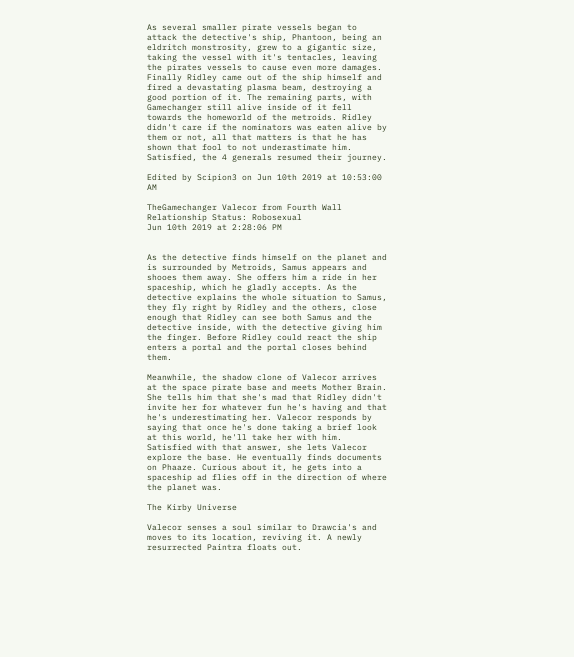As several smaller pirate vessels began to attack the detective's ship, Phantoon, being an eldritch monstrosity, grew to a gigantic size, taking the vessel with it's tentacles, leaving the pirates vessels to cause even more damages. Finally Ridley came out of the ship himself and fired a devastating plasma beam, destroying a good portion of it. The remaining parts, with Gamechanger still alive inside of it fell towards the homeworld of the metroids. Ridley didn't care if the nominators was eaten alive by them or not, all that matters is that he has shown that fool to not underastimate him. Satisfied, the 4 generals resumed their journey.

Edited by Scipion3 on Jun 10th 2019 at 10:53:00 AM

TheGamechanger Valecor from Fourth Wall Relationship Status: Robosexual
Jun 10th 2019 at 2:28:06 PM


As the detective finds himself on the planet and is surrounded by Metroids, Samus appears and shooes them away. She offers him a ride in her spaceship, which he gladly accepts. As the detective explains the whole situation to Samus, they fly right by Ridley and the others, close enough that Ridley can see both Samus and the detective inside, with the detective giving him the finger. Before Ridley could react the ship enters a portal and the portal closes behind them.

Meanwhile, the shadow clone of Valecor arrives at the space pirate base and meets Mother Brain. She tells him that she's mad that Ridley didn't invite her for whatever fun he's having and that he's underestimating her. Valecor responds by saying that once he's done taking a brief look at this world, he'll take her with him. Satisfied with that answer, she lets Valecor explore the base. He eventually finds documents on Phaaze. Curious about it, he gets into a spaceship ad flies off in the direction of where the planet was.

The Kirby Universe

Valecor senses a soul similar to Drawcia's and moves to its location, reviving it. A newly resurrected Paintra floats out.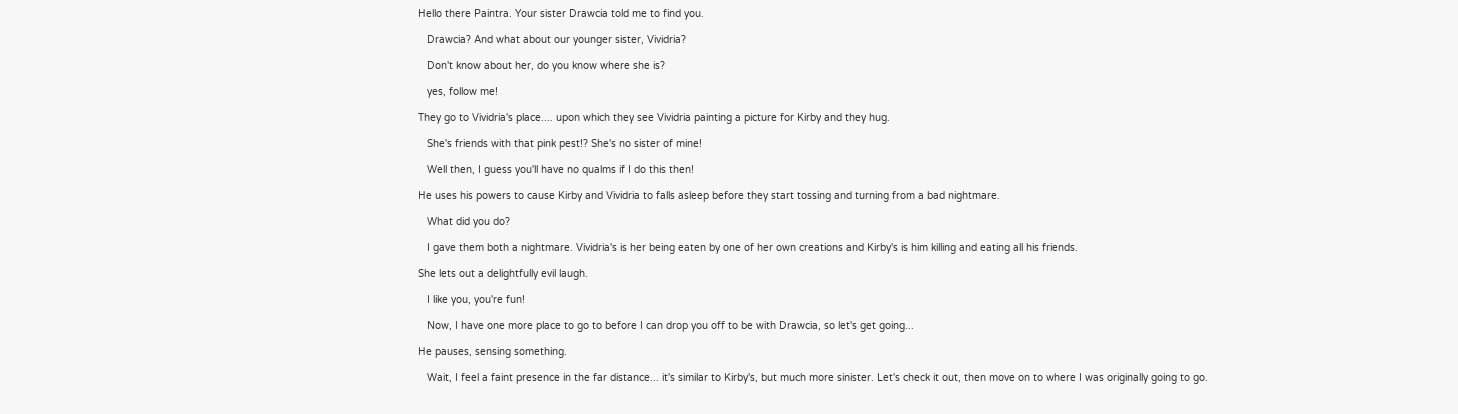Hello there Paintra. Your sister Drawcia told me to find you.

   Drawcia? And what about our younger sister, Vividria?

   Don't know about her, do you know where she is?

   yes, follow me!

They go to Vividria's place.... upon which they see Vividria painting a picture for Kirby and they hug.

   She's friends with that pink pest!? She's no sister of mine!

   Well then, I guess you'll have no qualms if I do this then!

He uses his powers to cause Kirby and Vividria to falls asleep before they start tossing and turning from a bad nightmare.

   What did you do?

   I gave them both a nightmare. Vividria's is her being eaten by one of her own creations and Kirby's is him killing and eating all his friends.

She lets out a delightfully evil laugh.

   I like you, you're fun!

   Now, I have one more place to go to before I can drop you off to be with Drawcia, so let's get going...

He pauses, sensing something.

   Wait, I feel a faint presence in the far distance... it's similar to Kirby's, but much more sinister. Let's check it out, then move on to where I was originally going to go.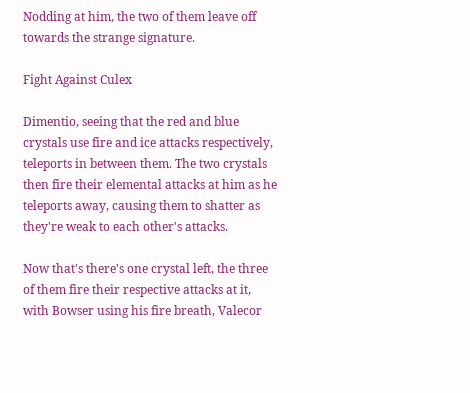Nodding at him, the two of them leave off towards the strange signature.

Fight Against Culex

Dimentio, seeing that the red and blue crystals use fire and ice attacks respectively, teleports in between them. The two crystals then fire their elemental attacks at him as he teleports away, causing them to shatter as they're weak to each other's attacks.

Now that's there's one crystal left, the three of them fire their respective attacks at it, with Bowser using his fire breath, Valecor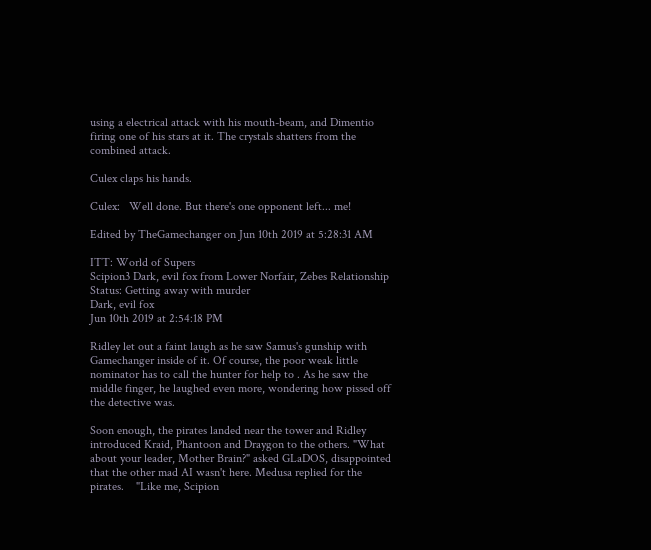using a electrical attack with his mouth-beam, and Dimentio firing one of his stars at it. The crystals shatters from the combined attack.

Culex claps his hands.

Culex:   Well done. But there's one opponent left... me!

Edited by TheGamechanger on Jun 10th 2019 at 5:28:31 AM

ITT: World of Supers
Scipion3 Dark, evil fox from Lower Norfair, Zebes Relationship Status: Getting away with murder
Dark, evil fox
Jun 10th 2019 at 2:54:18 PM

Ridley let out a faint laugh as he saw Samus's gunship with Gamechanger inside of it. Of course, the poor weak little nominator has to call the hunter for help to . As he saw the middle finger, he laughed even more, wondering how pissed off the detective was.

Soon enough, the pirates landed near the tower and Ridley introduced Kraid, Phantoon and Draygon to the others. "What about your leader, Mother Brain?" asked GLaDOS, disappointed that the other mad AI wasn't here. Medusa replied for the pirates.    "Like me, Scipion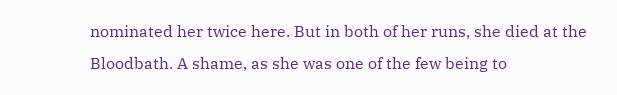nominated her twice here. But in both of her runs, she died at the Bloodbath. A shame, as she was one of the few being to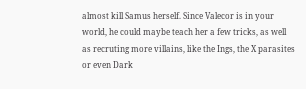almost kill Samus herself. Since Valecor is in your world, he could maybe teach her a few tricks, as well as recruting more villains, like the Ings, the X parasites or even Dark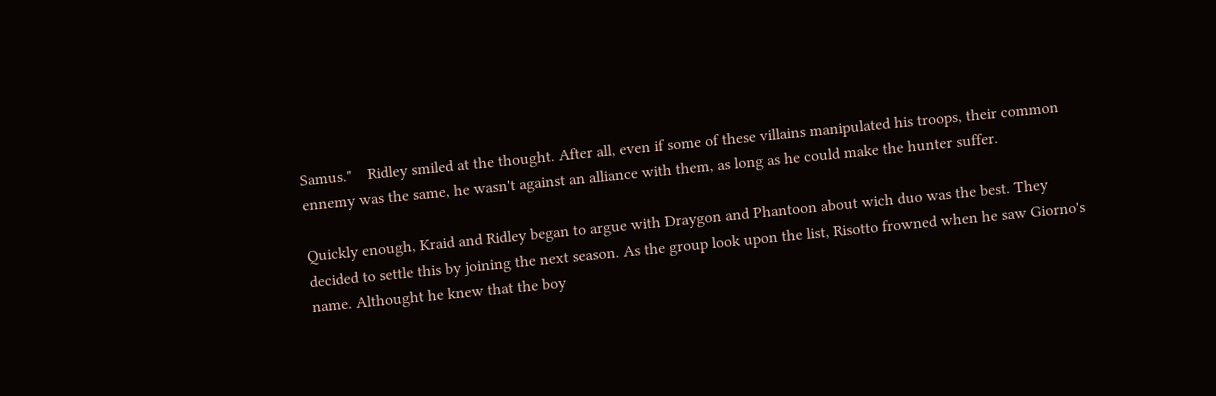Samus."    Ridley smiled at the thought. After all, even if some of these villains manipulated his troops, their common ennemy was the same, he wasn't against an alliance with them, as long as he could make the hunter suffer.

Quickly enough, Kraid and Ridley began to argue with Draygon and Phantoon about wich duo was the best. They decided to settle this by joining the next season. As the group look upon the list, Risotto frowned when he saw Giorno's name. Althought he knew that the boy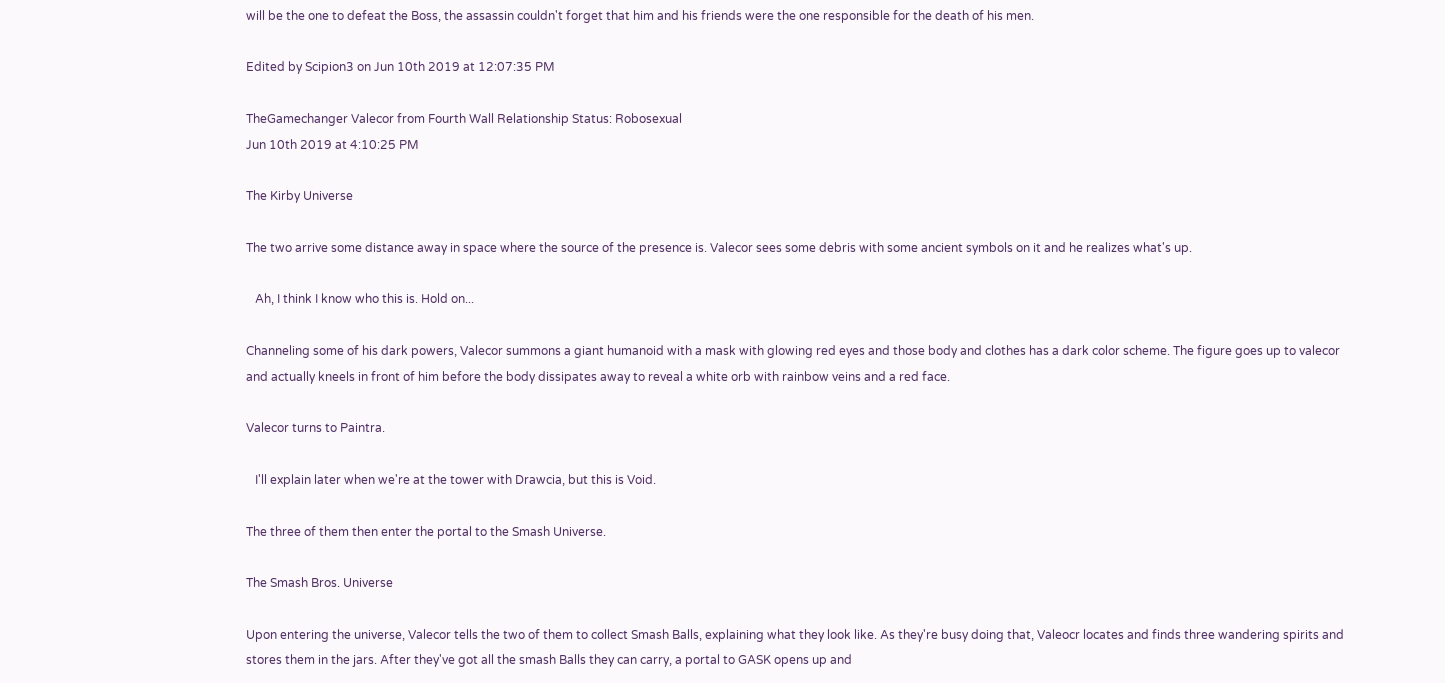will be the one to defeat the Boss, the assassin couldn't forget that him and his friends were the one responsible for the death of his men.

Edited by Scipion3 on Jun 10th 2019 at 12:07:35 PM

TheGamechanger Valecor from Fourth Wall Relationship Status: Robosexual
Jun 10th 2019 at 4:10:25 PM

The Kirby Universe

The two arrive some distance away in space where the source of the presence is. Valecor sees some debris with some ancient symbols on it and he realizes what's up.

   Ah, I think I know who this is. Hold on...

Channeling some of his dark powers, Valecor summons a giant humanoid with a mask with glowing red eyes and those body and clothes has a dark color scheme. The figure goes up to valecor and actually kneels in front of him before the body dissipates away to reveal a white orb with rainbow veins and a red face.

Valecor turns to Paintra.

   I'll explain later when we're at the tower with Drawcia, but this is Void.

The three of them then enter the portal to the Smash Universe.

The Smash Bros. Universe

Upon entering the universe, Valecor tells the two of them to collect Smash Balls, explaining what they look like. As they're busy doing that, Valeocr locates and finds three wandering spirits and stores them in the jars. After they've got all the smash Balls they can carry, a portal to GASK opens up and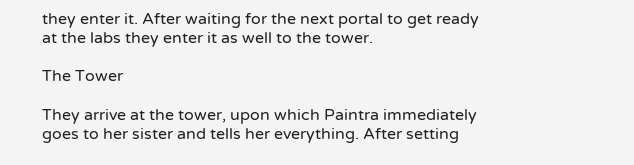they enter it. After waiting for the next portal to get ready at the labs they enter it as well to the tower.

The Tower

They arrive at the tower, upon which Paintra immediately goes to her sister and tells her everything. After setting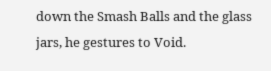down the Smash Balls and the glass jars, he gestures to Void.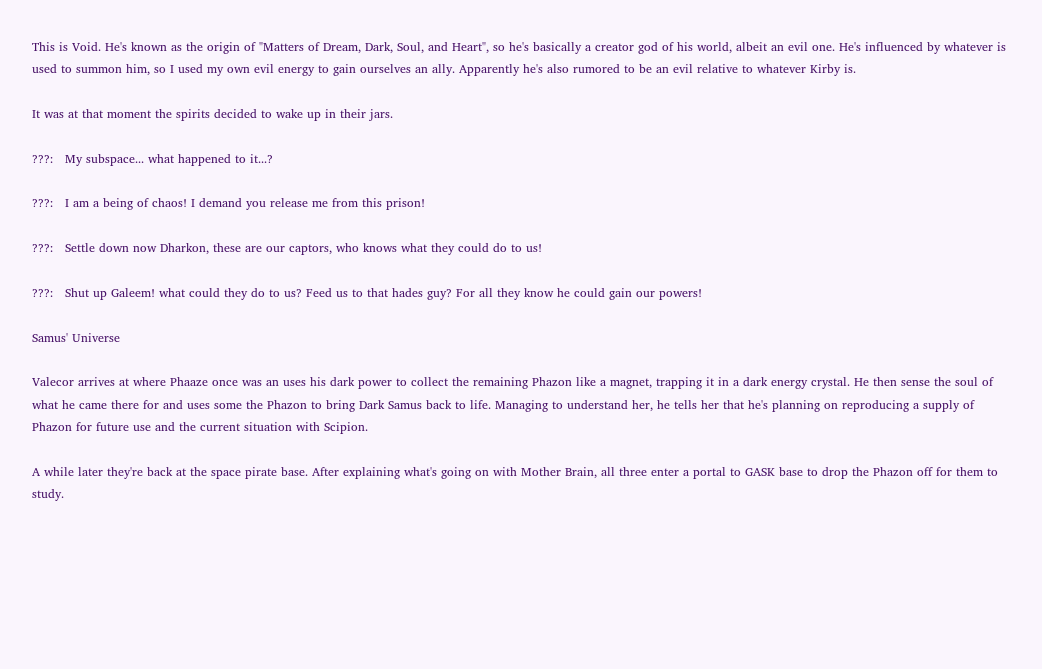This is Void. He's known as the origin of "Matters of Dream, Dark, Soul, and Heart", so he's basically a creator god of his world, albeit an evil one. He's influenced by whatever is used to summon him, so I used my own evil energy to gain ourselves an ally. Apparently he's also rumored to be an evil relative to whatever Kirby is.

It was at that moment the spirits decided to wake up in their jars.

???:   My subspace... what happened to it...?

???:   I am a being of chaos! I demand you release me from this prison!

???:   Settle down now Dharkon, these are our captors, who knows what they could do to us!

???:   Shut up Galeem! what could they do to us? Feed us to that hades guy? For all they know he could gain our powers!

Samus' Universe

Valecor arrives at where Phaaze once was an uses his dark power to collect the remaining Phazon like a magnet, trapping it in a dark energy crystal. He then sense the soul of what he came there for and uses some the Phazon to bring Dark Samus back to life. Managing to understand her, he tells her that he's planning on reproducing a supply of Phazon for future use and the current situation with Scipion.

A while later they're back at the space pirate base. After explaining what's going on with Mother Brain, all three enter a portal to GASK base to drop the Phazon off for them to study.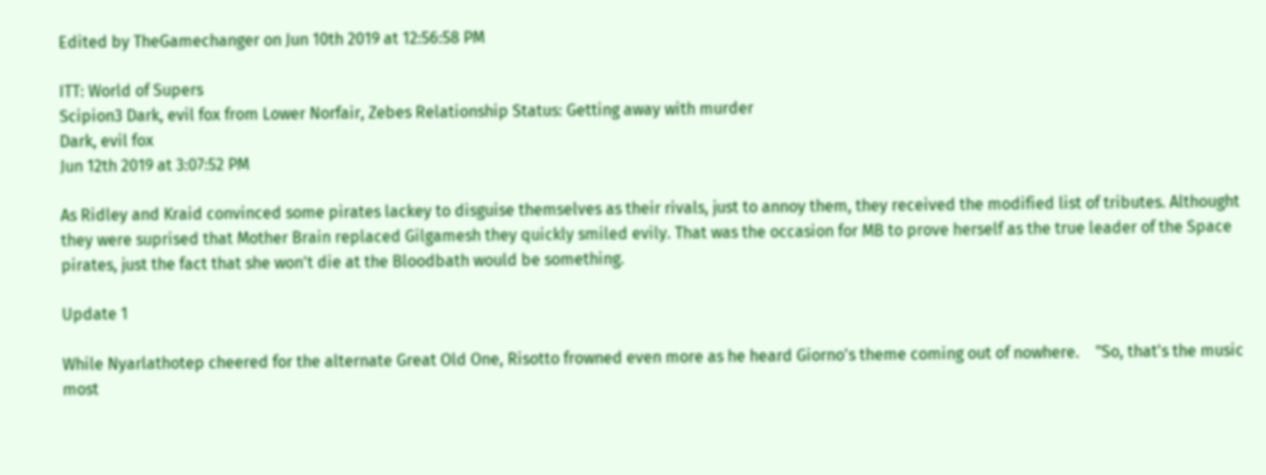Edited by TheGamechanger on Jun 10th 2019 at 12:56:58 PM

ITT: World of Supers
Scipion3 Dark, evil fox from Lower Norfair, Zebes Relationship Status: Getting away with murder
Dark, evil fox
Jun 12th 2019 at 3:07:52 PM

As Ridley and Kraid convinced some pirates lackey to disguise themselves as their rivals, just to annoy them, they received the modified list of tributes. Althought they were suprised that Mother Brain replaced Gilgamesh they quickly smiled evily. That was the occasion for MB to prove herself as the true leader of the Space pirates, just the fact that she won't die at the Bloodbath would be something.

Update 1

While Nyarlathotep cheered for the alternate Great Old One, Risotto frowned even more as he heard Giorno's theme coming out of nowhere.    "So, that's the music most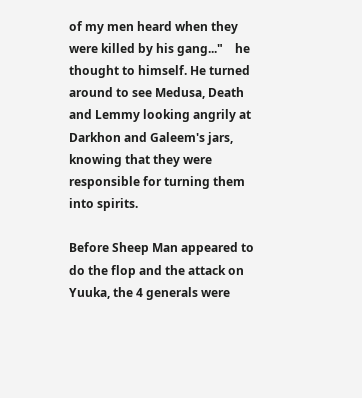of my men heard when they were killed by his gang..."    he thought to himself. He turned around to see Medusa, Death and Lemmy looking angrily at Darkhon and Galeem's jars, knowing that they were responsible for turning them into spirits.

Before Sheep Man appeared to do the flop and the attack on Yuuka, the 4 generals were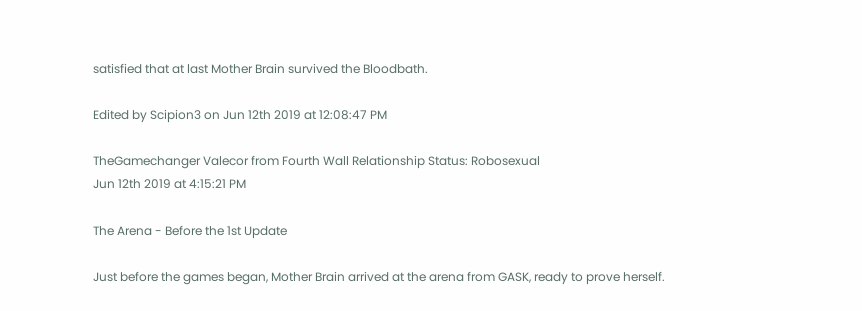satisfied that at last Mother Brain survived the Bloodbath.

Edited by Scipion3 on Jun 12th 2019 at 12:08:47 PM

TheGamechanger Valecor from Fourth Wall Relationship Status: Robosexual
Jun 12th 2019 at 4:15:21 PM

The Arena - Before the 1st Update

Just before the games began, Mother Brain arrived at the arena from GASK, ready to prove herself.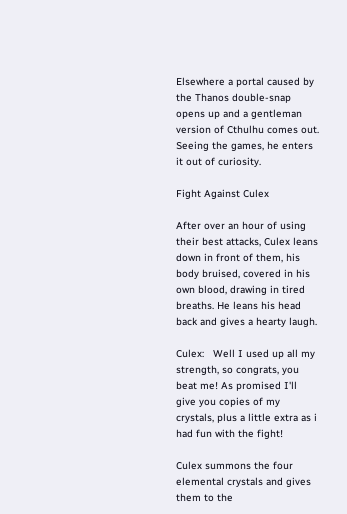Elsewhere a portal caused by the Thanos double-snap opens up and a gentleman version of Cthulhu comes out. Seeing the games, he enters it out of curiosity.

Fight Against Culex

After over an hour of using their best attacks, Culex leans down in front of them, his body bruised, covered in his own blood, drawing in tired breaths. He leans his head back and gives a hearty laugh.

Culex:   Well I used up all my strength, so congrats, you beat me! As promised I'll give you copies of my crystals, plus a little extra as i had fun with the fight!

Culex summons the four elemental crystals and gives them to the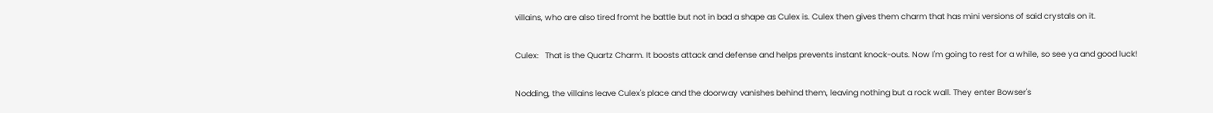villains, who are also tired fromt he battle but not in bad a shape as Culex is. Culex then gives them charm that has mini versions of said crystals on it.

Culex:   That is the Quartz Charm. It boosts attack and defense and helps prevents instant knock-outs. Now I'm going to rest for a while, so see ya and good luck!

Nodding, the villains leave Culex's place and the doorway vanishes behind them, leaving nothing but a rock wall. They enter Bowser's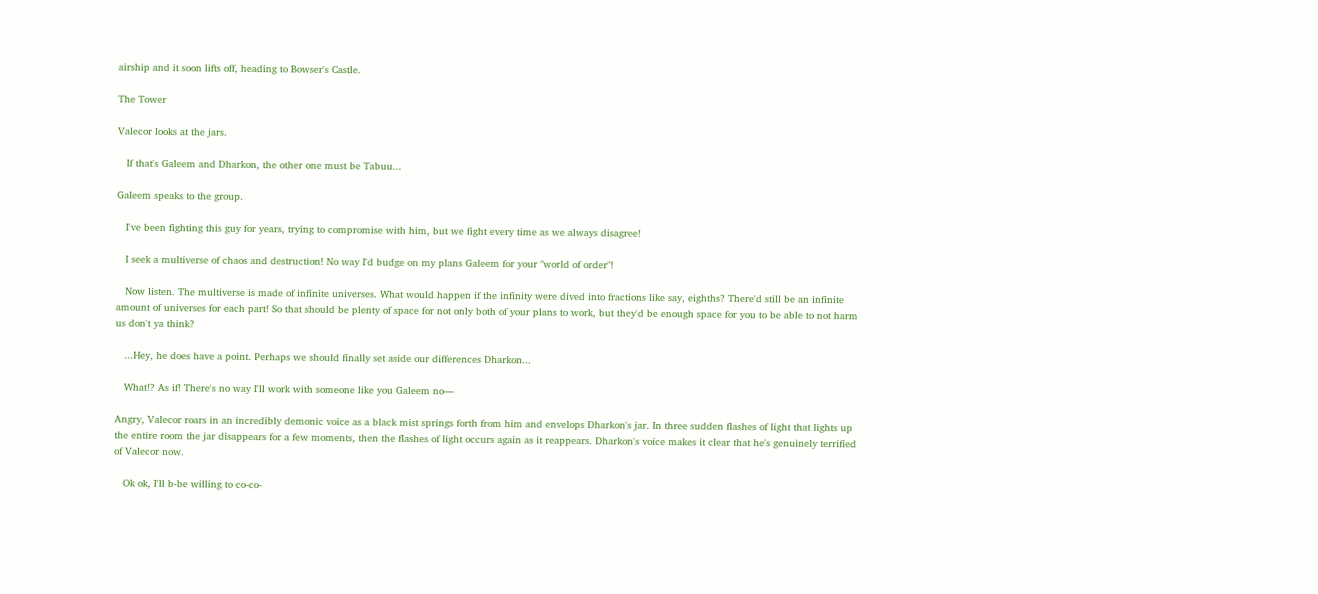airship and it soon lifts off, heading to Bowser's Castle.

The Tower

Valecor looks at the jars.

   If that's Galeem and Dharkon, the other one must be Tabuu...

Galeem speaks to the group.

   I've been fighting this guy for years, trying to compromise with him, but we fight every time as we always disagree!

   I seek a multiverse of chaos and destruction! No way I'd budge on my plans Galeem for your "world of order"!

   Now listen. The multiverse is made of infinite universes. What would happen if the infinity were dived into fractions like say, eighths? There'd still be an infinite amount of universes for each part! So that should be plenty of space for not only both of your plans to work, but they'd be enough space for you to be able to not harm us don't ya think?

   ...Hey, he does have a point. Perhaps we should finally set aside our differences Dharkon...

   What!? As if! There's no way I'll work with someone like you Galeem no—

Angry, Valecor roars in an incredibly demonic voice as a black mist springs forth from him and envelops Dharkon's jar. In three sudden flashes of light that lights up the entire room the jar disappears for a few moments, then the flashes of light occurs again as it reappears. Dharkon's voice makes it clear that he's genuinely terrified of Valecor now.

   Ok ok, I'll b-be willing to co-co-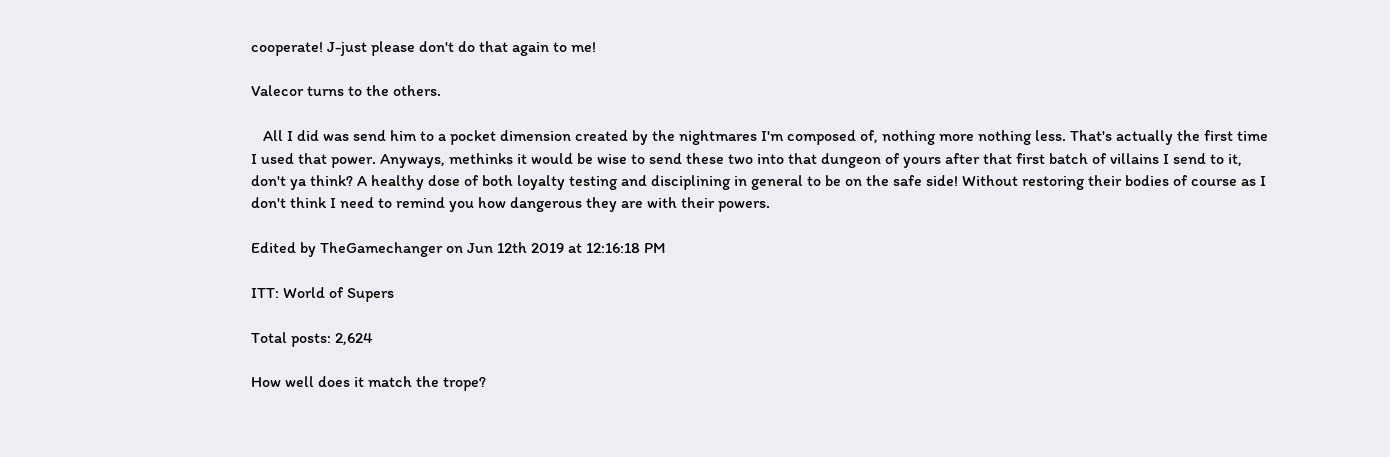cooperate! J-just please don't do that again to me!

Valecor turns to the others.

   All I did was send him to a pocket dimension created by the nightmares I'm composed of, nothing more nothing less. That's actually the first time I used that power. Anyways, methinks it would be wise to send these two into that dungeon of yours after that first batch of villains I send to it, don't ya think? A healthy dose of both loyalty testing and disciplining in general to be on the safe side! Without restoring their bodies of course as I don't think I need to remind you how dangerous they are with their powers.

Edited by TheGamechanger on Jun 12th 2019 at 12:16:18 PM

ITT: World of Supers

Total posts: 2,624

How well does it match the trope?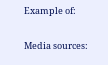Example of:


Media sources: